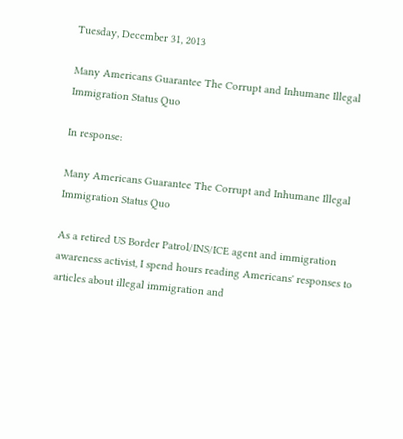Tuesday, December 31, 2013

Many Americans Guarantee The Corrupt and Inhumane Illegal Immigration Status Quo

In response:

Many Americans Guarantee The Corrupt and Inhumane Illegal Immigration Status Quo

As a retired US Border Patrol/INS/ICE agent and immigration awareness activist, I spend hours reading Americans' responses to articles about illegal immigration and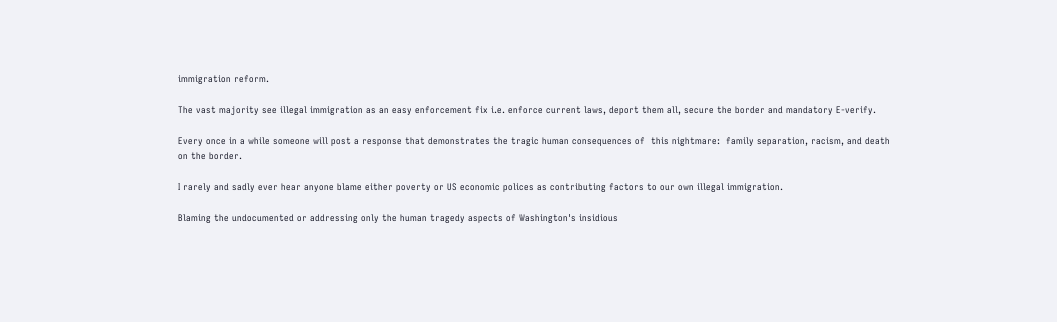immigration reform.

The vast majority see illegal immigration as an easy enforcement fix i.e. enforce current laws, deport them all, secure the border and mandatory E-verify.

Every once in a while someone will post a response that demonstrates the tragic human consequences of  this nightmare:  family separation, racism, and death on the border.

I rarely and sadly ever hear anyone blame either poverty or US economic polices as contributing factors to our own illegal immigration.

Blaming the undocumented or addressing only the human tragedy aspects of Washington's insidious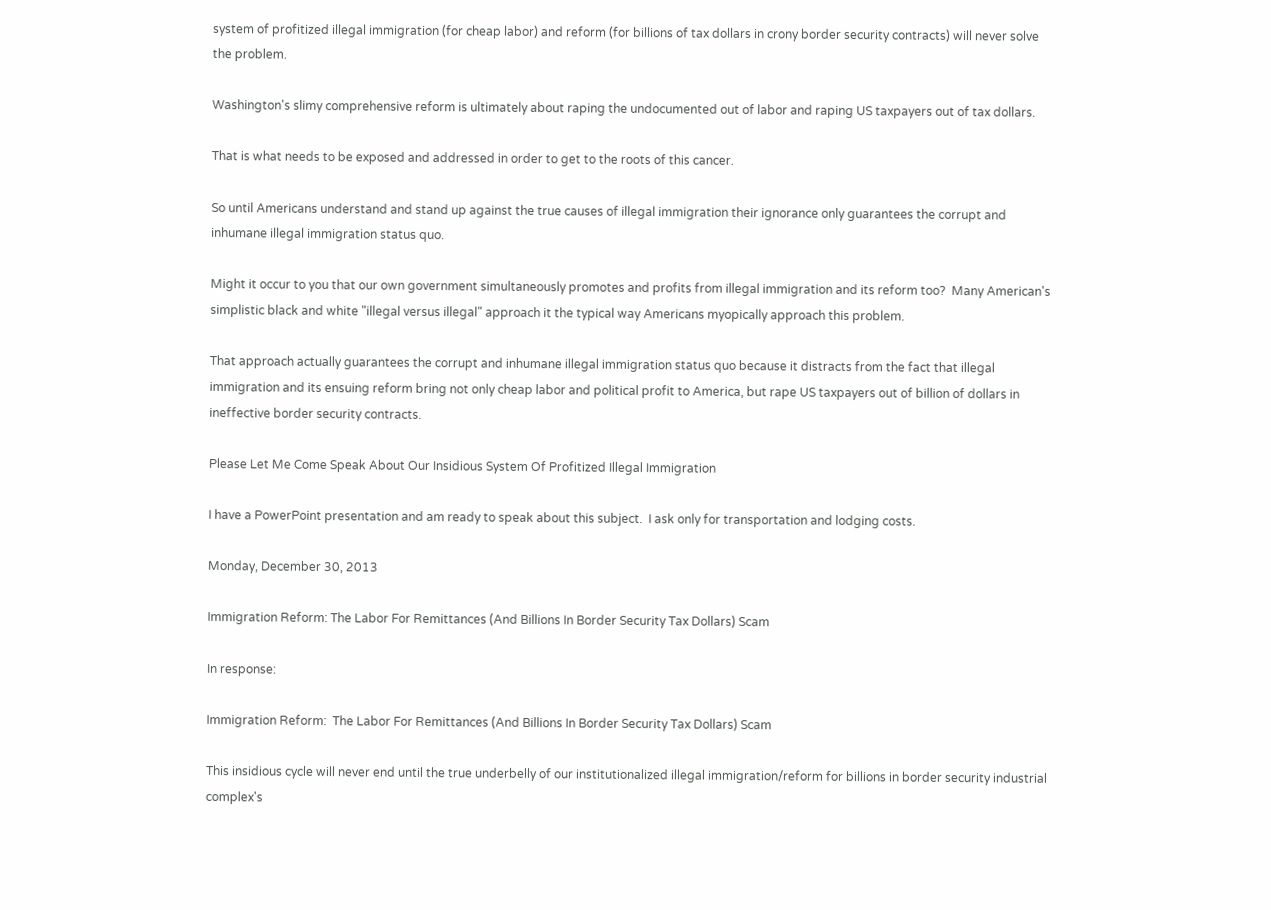system of profitized illegal immigration (for cheap labor) and reform (for billions of tax dollars in crony border security contracts) will never solve the problem.

Washington's slimy comprehensive reform is ultimately about raping the undocumented out of labor and raping US taxpayers out of tax dollars.

That is what needs to be exposed and addressed in order to get to the roots of this cancer.

So until Americans understand and stand up against the true causes of illegal immigration their ignorance only guarantees the corrupt and inhumane illegal immigration status quo.

Might it occur to you that our own government simultaneously promotes and profits from illegal immigration and its reform too?  Many American's simplistic black and white "illegal versus illegal" approach it the typical way Americans myopically approach this problem.

That approach actually guarantees the corrupt and inhumane illegal immigration status quo because it distracts from the fact that illegal immigration and its ensuing reform bring not only cheap labor and political profit to America, but rape US taxpayers out of billion of dollars in ineffective border security contracts.

Please Let Me Come Speak About Our Insidious System Of Profitized Illegal Immigration

I have a PowerPoint presentation and am ready to speak about this subject.  I ask only for transportation and lodging costs.

Monday, December 30, 2013

Immigration Reform: The Labor For Remittances (And Billions In Border Security Tax Dollars) Scam

In response:

Immigration Reform:  The Labor For Remittances (And Billions In Border Security Tax Dollars) Scam

This insidious cycle will never end until the true underbelly of our institutionalized illegal immigration/reform for billions in border security industrial complex's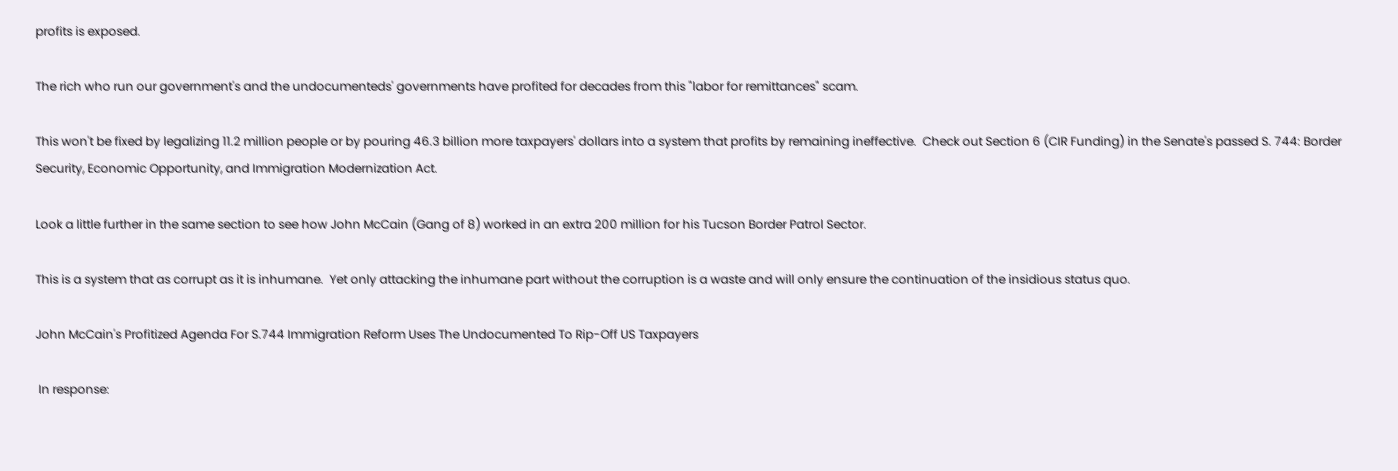profits is exposed.

The rich who run our government's and the undocumenteds' governments have profited for decades from this "labor for remittances" scam.

This won't be fixed by legalizing 11.2 million people or by pouring 46.3 billion more taxpayers' dollars into a system that profits by remaining ineffective.  Check out Section 6 (CIR Funding) in the Senate's passed S. 744: Border Security, Economic Opportunity, and Immigration Modernization Act.

Look a little further in the same section to see how John McCain (Gang of 8) worked in an extra 200 million for his Tucson Border Patrol Sector.

This is a system that as corrupt as it is inhumane.  Yet only attacking the inhumane part without the corruption is a waste and will only ensure the continuation of the insidious status quo.

John McCain's Profitized Agenda For S.744 Immigration Reform Uses The Undocumented To Rip-Off US Taxpayers

 In response: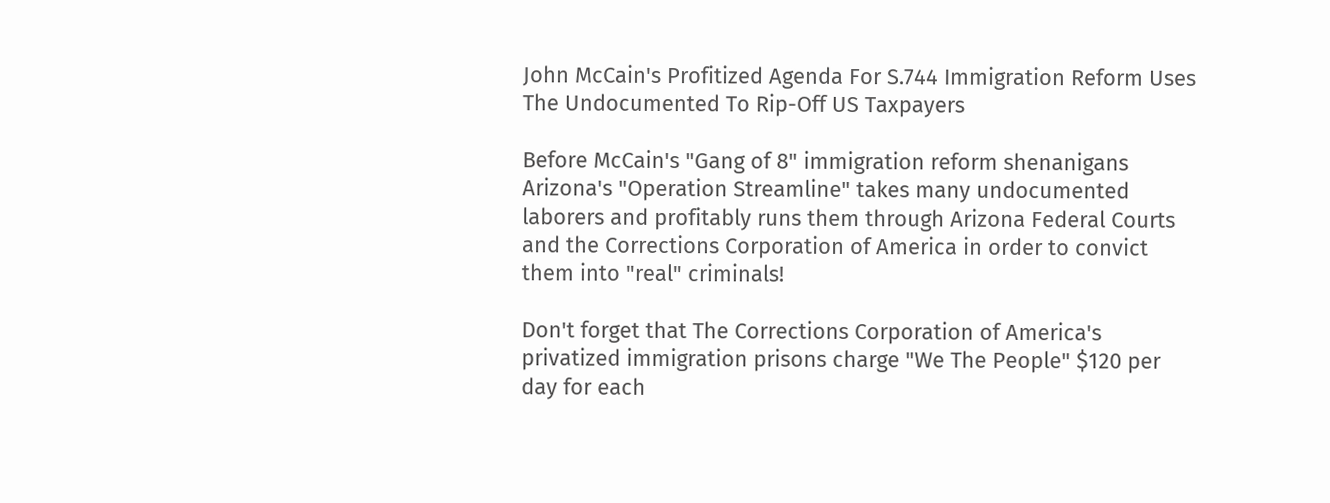John McCain's Profitized Agenda For S.744 Immigration Reform Uses The Undocumented To Rip-Off US Taxpayers

Before McCain's "Gang of 8" immigration reform shenanigans Arizona's "Operation Streamline" takes many undocumented laborers and profitably runs them through Arizona Federal Courts and the Corrections Corporation of America in order to convict them into "real" criminals!

Don't forget that The Corrections Corporation of America's privatized immigration prisons charge "We The People" $120 per day for each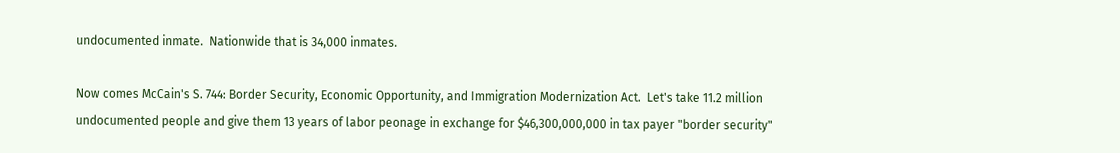undocumented inmate.  Nationwide that is 34,000 inmates.

Now comes McCain's S. 744: Border Security, Economic Opportunity, and Immigration Modernization Act.  Let's take 11.2 million undocumented people and give them 13 years of labor peonage in exchange for $46,300,000,000 in tax payer "border security"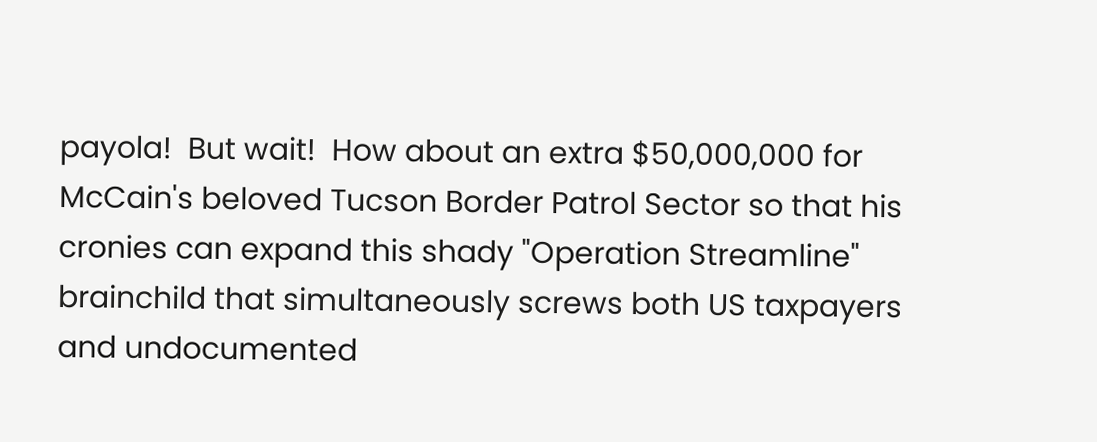payola!  But wait!  How about an extra $50,000,000 for McCain's beloved Tucson Border Patrol Sector so that his cronies can expand this shady "Operation Streamline" brainchild that simultaneously screws both US taxpayers and undocumented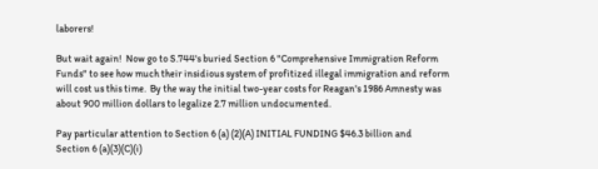laborers!

But wait again!  Now go to S.744's buried Section 6 "Comprehensive Immigration Reform Funds" to see how much their insidious system of profitized illegal immigration and reform will cost us this time.  By the way the initial two-year costs for Reagan's 1986 Amnesty was about 900 million dollars to legalize 2.7 million undocumented.

Pay particular attention to Section 6 (a) (2)(A) INITIAL FUNDING $46.3 billion and
Section 6 (a)(3)(C)(i)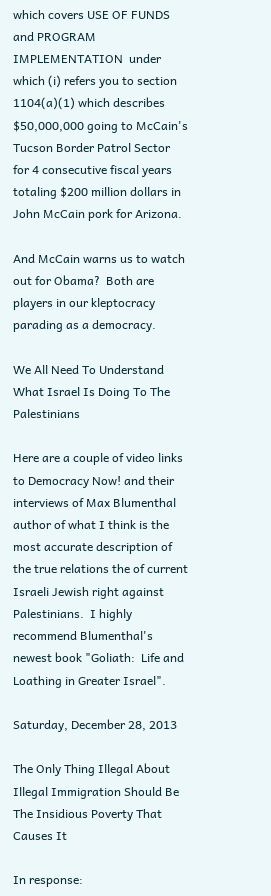which covers USE OF FUNDS and PROGRAM IMPLEMENTATION  under which (i) refers you to section 1104(a)(1) which describes $50,000,000 going to McCain's Tucson Border Patrol Sector for 4 consecutive fiscal years totaling $200 million dollars in John McCain pork for Arizona.

And McCain warns us to watch out for Obama?  Both are players in our kleptocracy parading as a democracy.

We All Need To Understand What Israel Is Doing To The Palestinians

Here are a couple of video links to Democracy Now! and their interviews of Max Blumenthal author of what I think is the most accurate description of the true relations the of current Israeli Jewish right against Palestinians.  I highly recommend Blumenthal's newest book "Goliath:  Life and Loathing in Greater Israel".

Saturday, December 28, 2013

The Only Thing Illegal About Illegal Immigration Should Be The Insidious Poverty That Causes It

In response: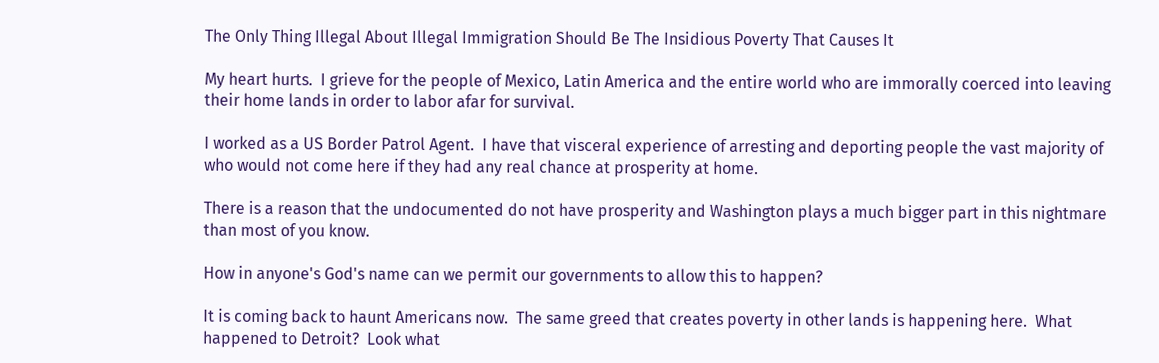The Only Thing Illegal About Illegal Immigration Should Be The Insidious Poverty That Causes It

My heart hurts.  I grieve for the people of Mexico, Latin America and the entire world who are immorally coerced into leaving their home lands in order to labor afar for survival.

I worked as a US Border Patrol Agent.  I have that visceral experience of arresting and deporting people the vast majority of who would not come here if they had any real chance at prosperity at home.

There is a reason that the undocumented do not have prosperity and Washington plays a much bigger part in this nightmare than most of you know.

How in anyone's God's name can we permit our governments to allow this to happen?

It is coming back to haunt Americans now.  The same greed that creates poverty in other lands is happening here.  What happened to Detroit?  Look what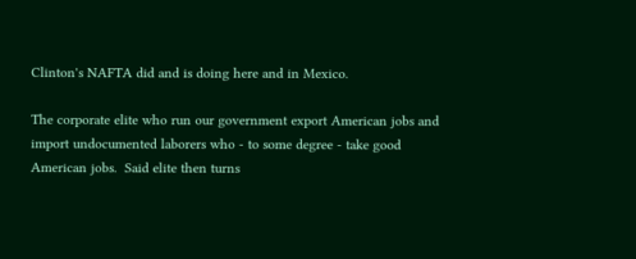Clinton's NAFTA did and is doing here and in Mexico.

The corporate elite who run our government export American jobs and import undocumented laborers who - to some degree - take good American jobs.  Said elite then turns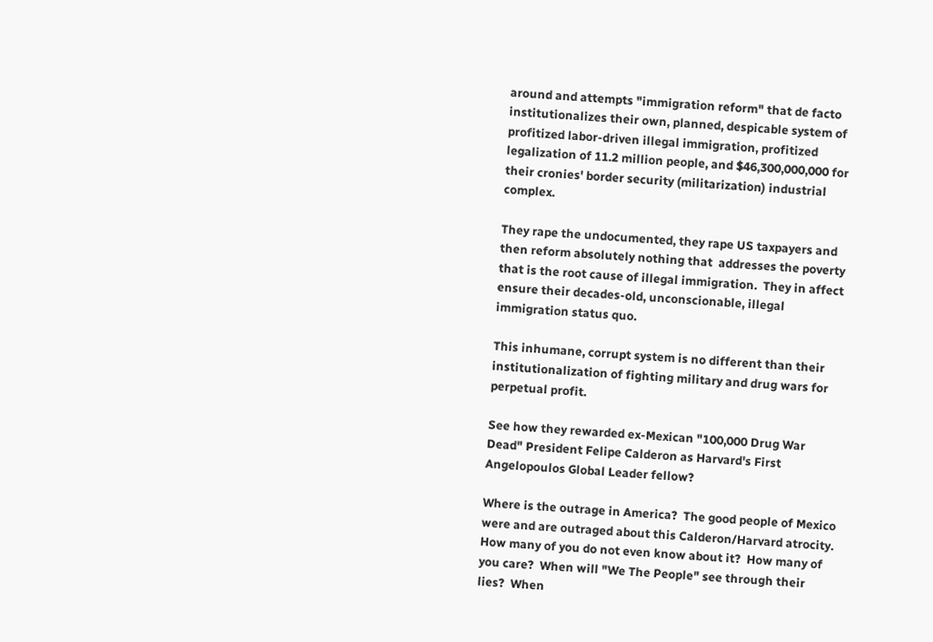around and attempts "immigration reform" that de facto institutionalizes their own, planned, despicable system of profitized labor-driven illegal immigration, profitized legalization of 11.2 million people, and $46,300,000,000 for their cronies' border security (militarization) industrial complex.

They rape the undocumented, they rape US taxpayers and then reform absolutely nothing that  addresses the poverty that is the root cause of illegal immigration.  They in affect ensure their decades-old, unconscionable, illegal immigration status quo.

This inhumane, corrupt system is no different than their institutionalization of fighting military and drug wars for perpetual profit.

See how they rewarded ex-Mexican "100,000 Drug War Dead" President Felipe Calderon as Harvard's First Angelopoulos Global Leader fellow?

Where is the outrage in America?  The good people of Mexico were and are outraged about this Calderon/Harvard atrocity.  How many of you do not even know about it?  How many of you care?  When will "We The People" see through their lies?  When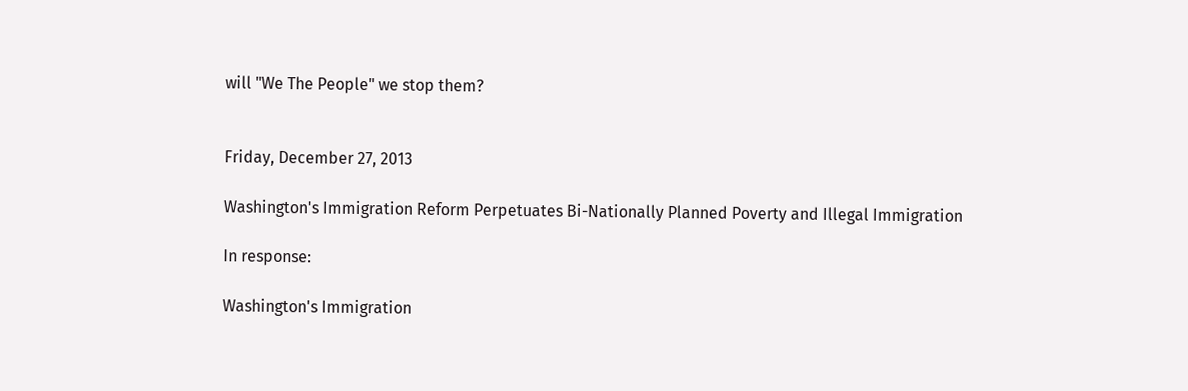will "We The People" we stop them?


Friday, December 27, 2013

Washington's Immigration Reform Perpetuates Bi-Nationally Planned Poverty and Illegal Immigration

In response:

Washington's Immigration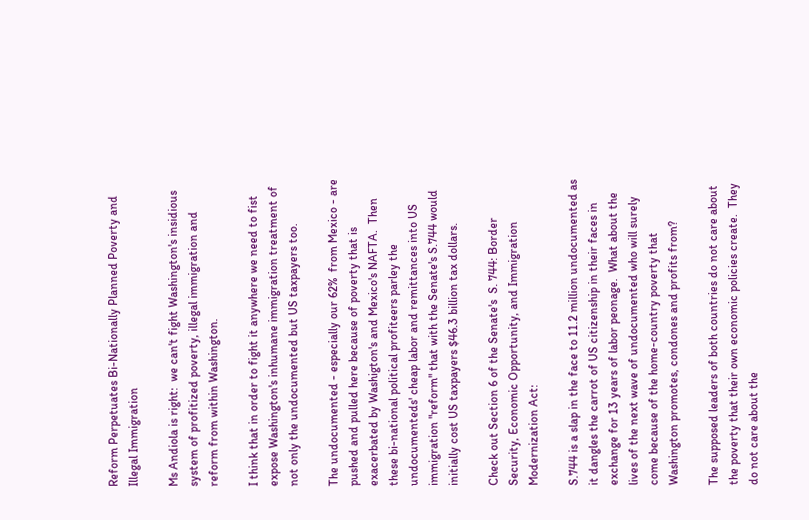Reform Perpetuates Bi-Nationally Planned Poverty and Illegal Immigration

Ms Andiola is right:  we can't fight Washington's insidious system of profitized poverty, illegal immigration and reform from within Washington.

I think that in order to fight it anywhere we need to fist expose Washington's inhumane immigration treatment of not only the undocumented but US taxpayers too.

The undocumented - especially our 62%  from Mexico - are pushed and pulled here because of poverty that is exacerbated by Washigton's and Mexico's NAFTA.  Then these bi-national political profiteers parley the undocumenteds' cheap labor and remittances into US immigration "reform" that with the Senate's S.744 would initially cost US taxpayers $46.3 billion tax dollars.

Check out Section 6 of the Senate's  S. 744: Border Security, Economic Opportunity, and Immigration Modernization Act:

S.744 is a slap in the face to 11.2 million undocumented as it dangles the carrot of US citizenship in their faces in exchange for 13 years of labor peonage.  What about the lives of the next wave of undocumented who will surely come because of the home-country poverty that Washington promotes, condones and profits from?

The supposed leaders of both countries do not care about the poverty that their own economic policies create.  They do not care about the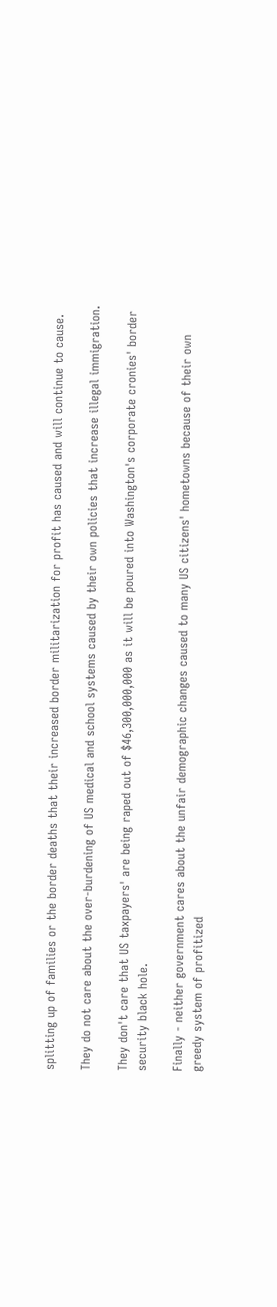splitting up of families or the border deaths that their increased border militarization for profit has caused and will continue to cause.

They do not care about the over-burdening of US medical and school systems caused by their own policies that increase illegal immigration.

They don't care that US taxpayers' are being raped out of $46,300,000,000 as it will be poured into Washington's corporate cronies' border security black hole.

Finally - neither government cares about the unfair demographic changes caused to many US citizens' hometowns because of their own greedy system of profitized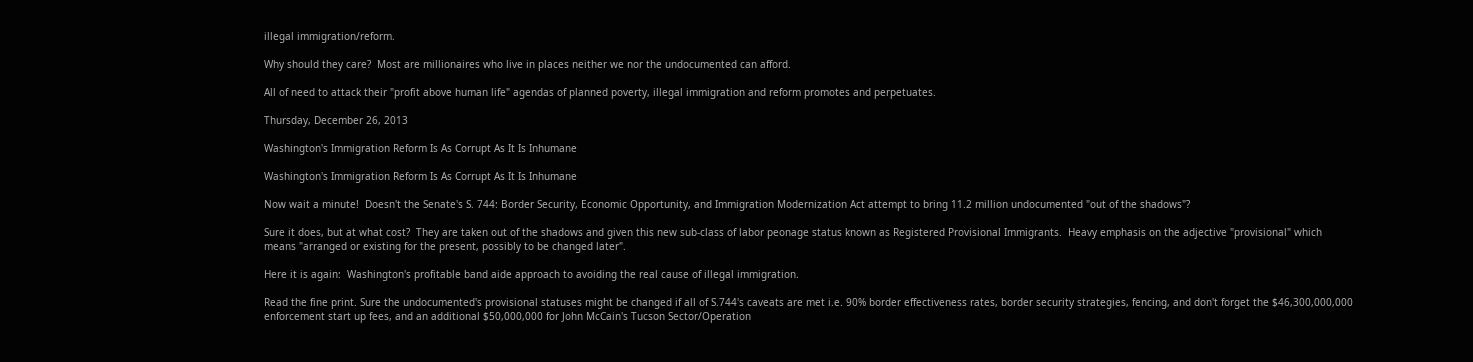illegal immigration/reform.

Why should they care?  Most are millionaires who live in places neither we nor the undocumented can afford.

All of need to attack their "profit above human life" agendas of planned poverty, illegal immigration and reform promotes and perpetuates.

Thursday, December 26, 2013

Washington's Immigration Reform Is As Corrupt As It Is Inhumane

Washington's Immigration Reform Is As Corrupt As It Is Inhumane

Now wait a minute!  Doesn't the Senate's S. 744: Border Security, Economic Opportunity, and Immigration Modernization Act attempt to bring 11.2 million undocumented "out of the shadows"?

Sure it does, but at what cost?  They are taken out of the shadows and given this new sub-class of labor peonage status known as Registered Provisional Immigrants.  Heavy emphasis on the adjective "provisional" which means "arranged or existing for the present, possibly to be changed later".

Here it is again:  Washington's profitable band aide approach to avoiding the real cause of illegal immigration.

Read the fine print. Sure the undocumented's provisional statuses might be changed if all of S.744's caveats are met i.e. 90% border effectiveness rates, border security strategies, fencing, and don't forget the $46,300,000,000 enforcement start up fees, and an additional $50,000,000 for John McCain's Tucson Sector/Operation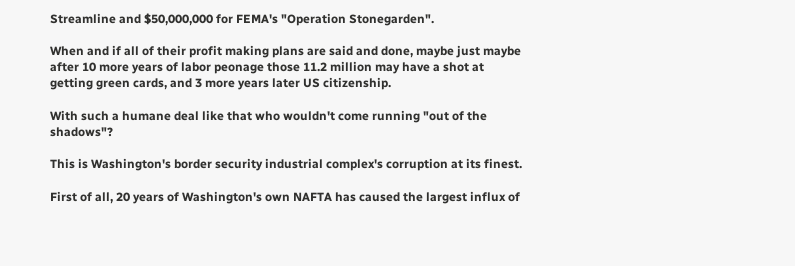Streamline and $50,000,000 for FEMA's "Operation Stonegarden".

When and if all of their profit making plans are said and done, maybe just maybe after 10 more years of labor peonage those 11.2 million may have a shot at getting green cards, and 3 more years later US citizenship.

With such a humane deal like that who wouldn't come running "out of the shadows"?

This is Washington's border security industrial complex's corruption at its finest.

First of all, 20 years of Washington's own NAFTA has caused the largest influx of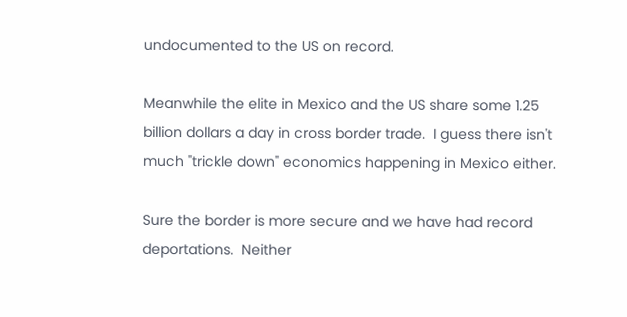undocumented to the US on record.

Meanwhile the elite in Mexico and the US share some 1.25 billion dollars a day in cross border trade.  I guess there isn't much "trickle down" economics happening in Mexico either.

Sure the border is more secure and we have had record deportations.  Neither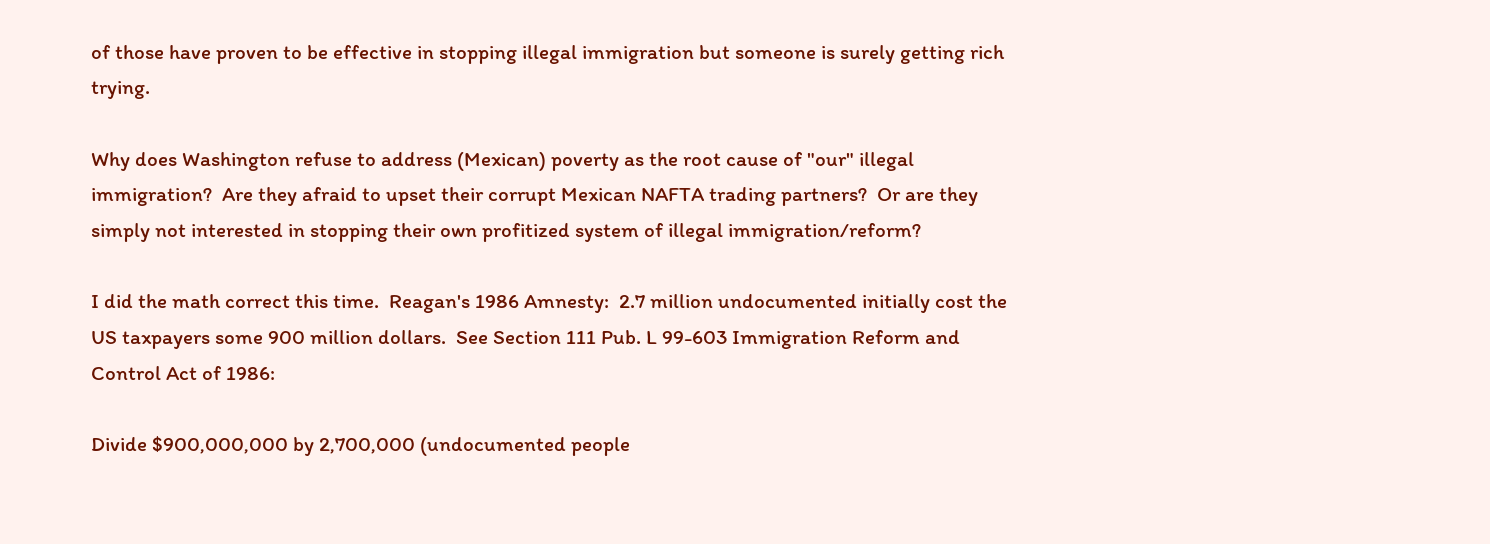of those have proven to be effective in stopping illegal immigration but someone is surely getting rich trying.

Why does Washington refuse to address (Mexican) poverty as the root cause of "our" illegal immigration?  Are they afraid to upset their corrupt Mexican NAFTA trading partners?  Or are they simply not interested in stopping their own profitized system of illegal immigration/reform?

I did the math correct this time.  Reagan's 1986 Amnesty:  2.7 million undocumented initially cost the US taxpayers some 900 million dollars.  See Section 111 Pub. L 99-603 Immigration Reform and Control Act of 1986:

Divide $900,000,000 by 2,700,000 (undocumented people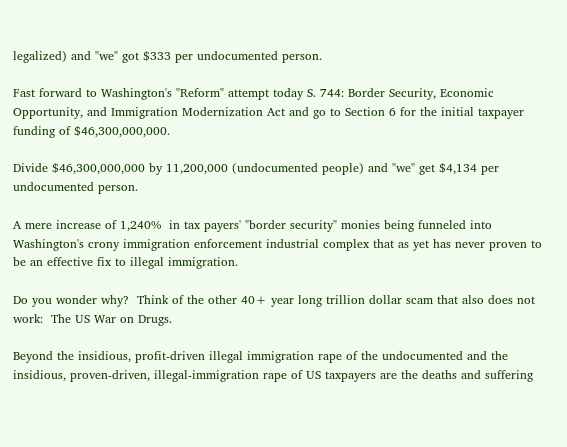legalized) and "we" got $333 per undocumented person.

Fast forward to Washington's "Reform" attempt today S. 744: Border Security, Economic Opportunity, and Immigration Modernization Act and go to Section 6 for the initial taxpayer funding of $46,300,000,000.

Divide $46,300,000,000 by 11,200,000 (undocumented people) and "we" get $4,134 per undocumented person.

A mere increase of 1,240%  in tax payers' "border security" monies being funneled into Washington's crony immigration enforcement industrial complex that as yet has never proven to be an effective fix to illegal immigration.

Do you wonder why?  Think of the other 40+ year long trillion dollar scam that also does not work:  The US War on Drugs.

Beyond the insidious, profit-driven illegal immigration rape of the undocumented and the insidious, proven-driven, illegal-immigration rape of US taxpayers are the deaths and suffering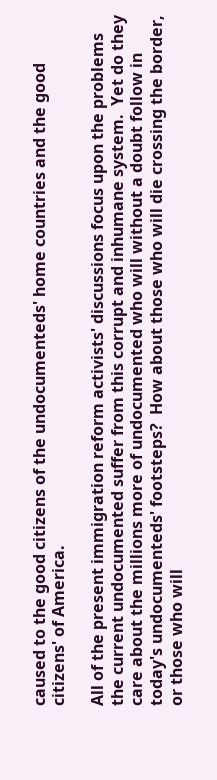caused to the good citizens of the undocumenteds' home countries and the good citizens' of America.

All of the present immigration reform activists' discussions focus upon the problems the current undocumented suffer from this corrupt and inhumane system.  Yet do they care about the millions more of undocumented who will without a doubt follow in today's undocumenteds' footsteps?  How about those who will die crossing the border, or those who will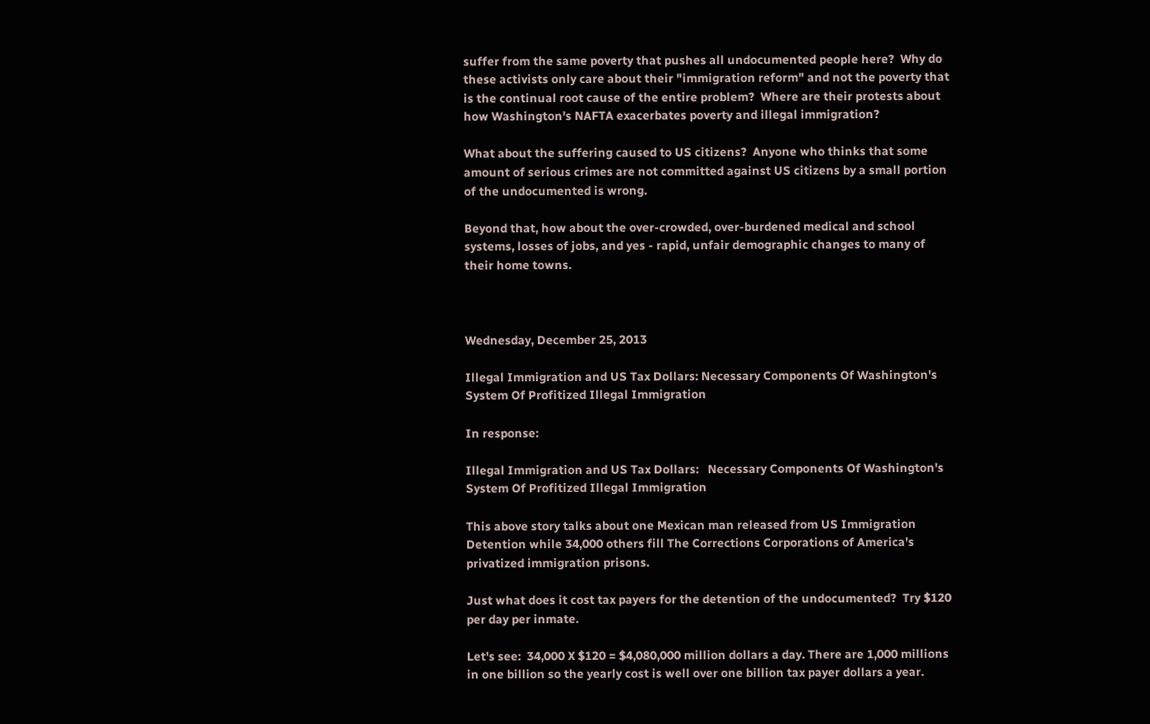suffer from the same poverty that pushes all undocumented people here?  Why do these activists only care about their "immigration reform" and not the poverty that is the continual root cause of the entire problem?  Where are their protests about how Washington's NAFTA exacerbates poverty and illegal immigration?

What about the suffering caused to US citizens?  Anyone who thinks that some amount of serious crimes are not committed against US citizens by a small portion of the undocumented is wrong.

Beyond that, how about the over-crowded, over-burdened medical and school systems, losses of jobs, and yes - rapid, unfair demographic changes to many of their home towns.



Wednesday, December 25, 2013

Illegal Immigration and US Tax Dollars: Necessary Components Of Washington's System Of Profitized Illegal Immigration

In response:

Illegal Immigration and US Tax Dollars:   Necessary Components Of Washington's System Of Profitized Illegal Immigration

This above story talks about one Mexican man released from US Immigration Detention while 34,000 others fill The Corrections Corporations of America's privatized immigration prisons.

Just what does it cost tax payers for the detention of the undocumented?  Try $120 per day per inmate.

Let's see:  34,000 X $120 = $4,080,000 million dollars a day. There are 1,000 millions in one billion so the yearly cost is well over one billion tax payer dollars a year.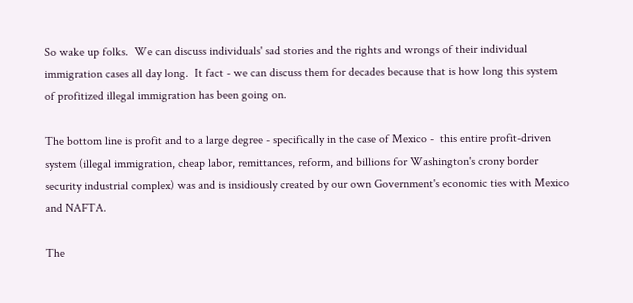So wake up folks.  We can discuss individuals' sad stories and the rights and wrongs of their individual immigration cases all day long.  It fact - we can discuss them for decades because that is how long this system of profitized illegal immigration has been going on.

The bottom line is profit and to a large degree - specifically in the case of Mexico -  this entire profit-driven system (illegal immigration, cheap labor, remittances, reform, and billions for Washington's crony border security industrial complex) was and is insidiously created by our own Government's economic ties with Mexico and NAFTA.

The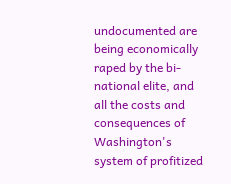undocumented are being economically raped by the bi-national elite, and all the costs and consequences of Washington's system of profitized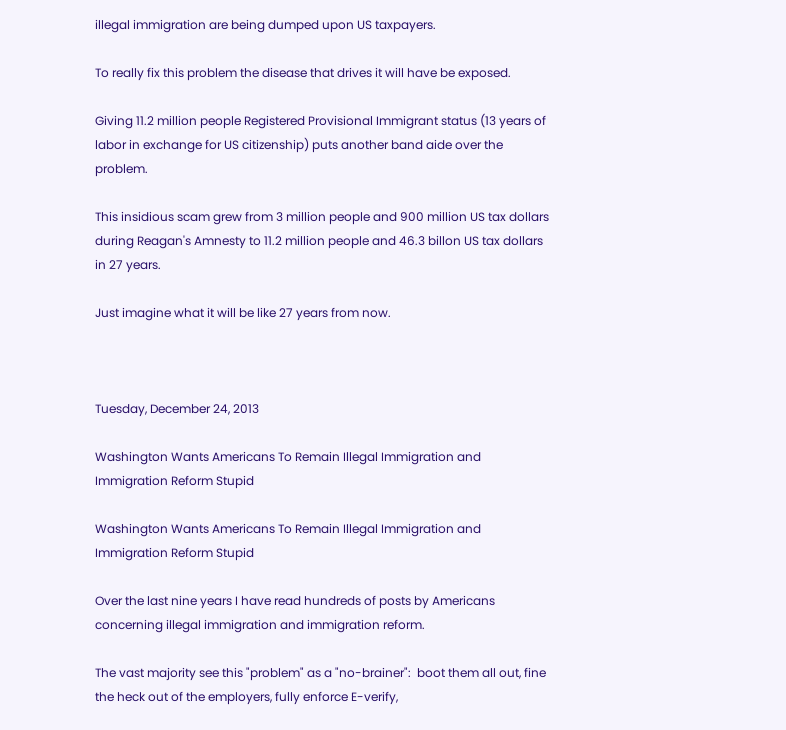illegal immigration are being dumped upon US taxpayers.

To really fix this problem the disease that drives it will have be exposed.

Giving 11.2 million people Registered Provisional Immigrant status (13 years of labor in exchange for US citizenship) puts another band aide over the problem.

This insidious scam grew from 3 million people and 900 million US tax dollars during Reagan's Amnesty to 11.2 million people and 46.3 billon US tax dollars in 27 years.

Just imagine what it will be like 27 years from now.



Tuesday, December 24, 2013

Washington Wants Americans To Remain Illegal Immigration and Immigration Reform Stupid

Washington Wants Americans To Remain Illegal Immigration and Immigration Reform Stupid

Over the last nine years I have read hundreds of posts by Americans concerning illegal immigration and immigration reform.

The vast majority see this "problem" as a "no-brainer":  boot them all out, fine the heck out of the employers, fully enforce E-verify,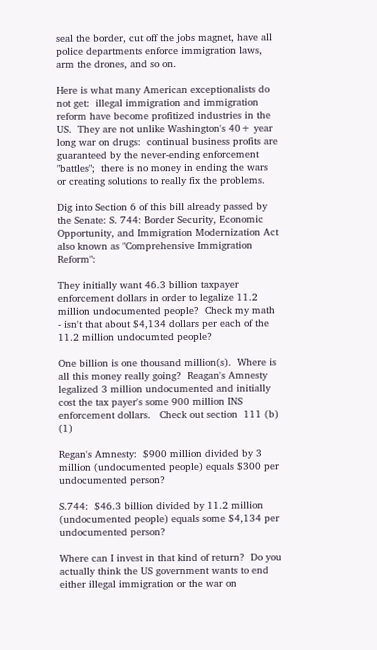seal the border, cut off the jobs magnet, have all police departments enforce immigration laws, arm the drones, and so on.

Here is what many American exceptionalists do not get:  illegal immigration and immigration reform have become profitized industries in the US.  They are not unlike Washington's 40+ year long war on drugs:  continual business profits are guaranteed by the never-ending enforcement "battles";  there is no money in ending the wars or creating solutions to really fix the problems.

Dig into Section 6 of this bill already passed by the Senate: S. 744: Border Security, Economic Opportunity, and Immigration Modernization Act also known as "Comprehensive Immigration Reform":

They initially want 46.3 billion taxpayer enforcement dollars in order to legalize 11.2 million undocumented people?  Check my math - isn't that about $4,134 dollars per each of the 11.2 million undocumted people?

One billion is one thousand million(s).  Where is all this money really going?  Reagan's Amnesty legalized 3 million undocumented and initially cost the tax payer's some 900 million INS enforcement dollars.   Check out section  111 (b) (1)

Regan's Amnesty:  $900 million divided by 3 million (undocumented people) equals $300 per undocumented person?

S.744:  $46.3 billion divided by 11.2 million (undocumented people) equals some $4,134 per undocumented person?

Where can I invest in that kind of return?  Do you actually think the US government wants to end either illegal immigration or the war on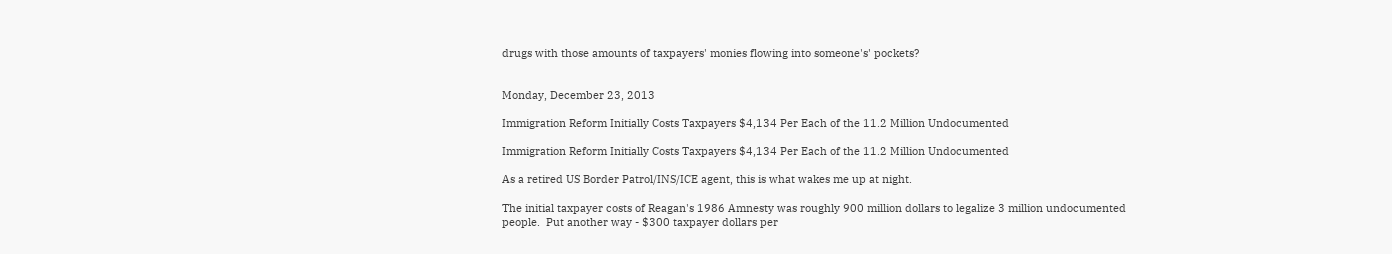drugs with those amounts of taxpayers' monies flowing into someone's' pockets?


Monday, December 23, 2013

Immigration Reform Initially Costs Taxpayers $4,134 Per Each of the 11.2 Million Undocumented

Immigration Reform Initially Costs Taxpayers $4,134 Per Each of the 11.2 Million Undocumented

As a retired US Border Patrol/INS/ICE agent, this is what wakes me up at night.

The initial taxpayer costs of Reagan's 1986 Amnesty was roughly 900 million dollars to legalize 3 million undocumented people.  Put another way - $300 taxpayer dollars per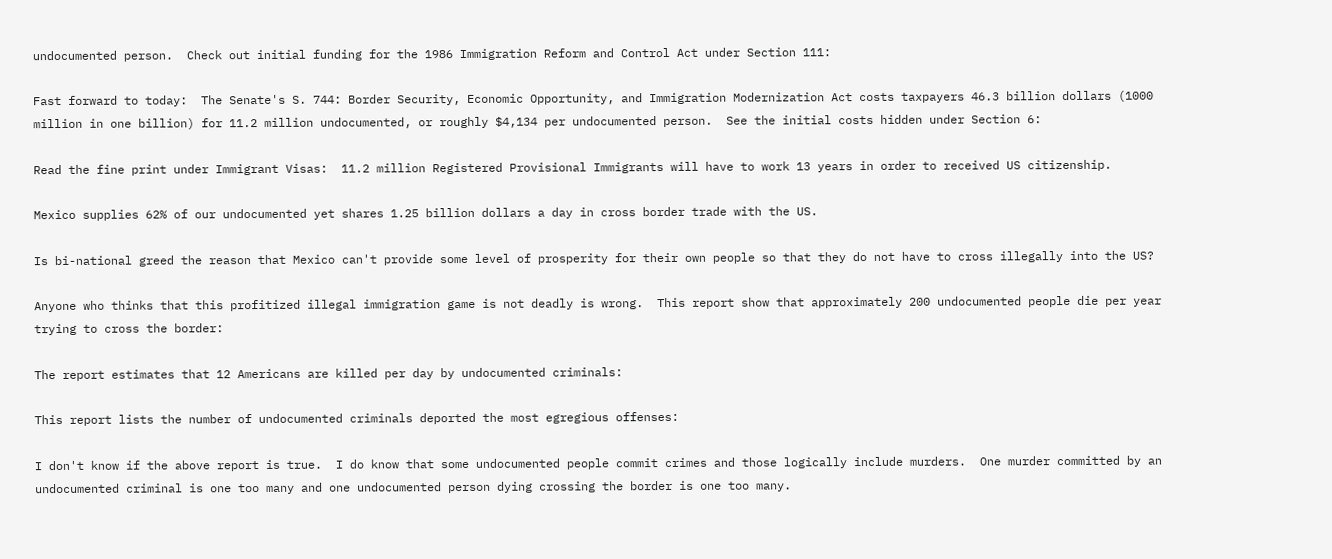undocumented person.  Check out initial funding for the 1986 Immigration Reform and Control Act under Section 111:

Fast forward to today:  The Senate's S. 744: Border Security, Economic Opportunity, and Immigration Modernization Act costs taxpayers 46.3 billion dollars (1000 million in one billion) for 11.2 million undocumented, or roughly $4,134 per undocumented person.  See the initial costs hidden under Section 6:

Read the fine print under Immigrant Visas:  11.2 million Registered Provisional Immigrants will have to work 13 years in order to received US citizenship.

Mexico supplies 62% of our undocumented yet shares 1.25 billion dollars a day in cross border trade with the US.

Is bi-national greed the reason that Mexico can't provide some level of prosperity for their own people so that they do not have to cross illegally into the US?

Anyone who thinks that this profitized illegal immigration game is not deadly is wrong.  This report show that approximately 200 undocumented people die per year trying to cross the border:

The report estimates that 12 Americans are killed per day by undocumented criminals:

This report lists the number of undocumented criminals deported the most egregious offenses:

I don't know if the above report is true.  I do know that some undocumented people commit crimes and those logically include murders.  One murder committed by an undocumented criminal is one too many and one undocumented person dying crossing the border is one too many.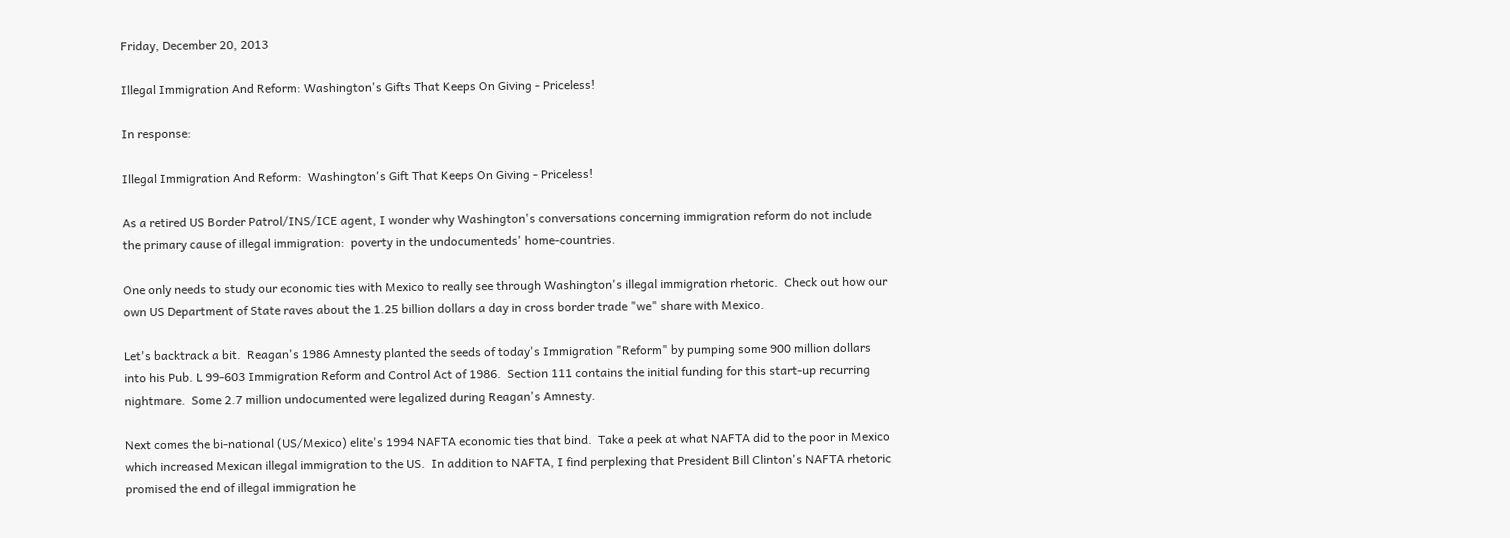Friday, December 20, 2013

Illegal Immigration And Reform: Washington's Gifts That Keeps On Giving - Priceless!

In response:

Illegal Immigration And Reform:  Washington's Gift That Keeps On Giving - Priceless!

As a retired US Border Patrol/INS/ICE agent, I wonder why Washington's conversations concerning immigration reform do not include the primary cause of illegal immigration:  poverty in the undocumenteds' home-countries.

One only needs to study our economic ties with Mexico to really see through Washington's illegal immigration rhetoric.  Check out how our own US Department of State raves about the 1.25 billion dollars a day in cross border trade "we" share with Mexico.

Let's backtrack a bit.  Reagan's 1986 Amnesty planted the seeds of today's Immigration "Reform" by pumping some 900 million dollars into his Pub. L 99-603 Immigration Reform and Control Act of 1986.  Section 111 contains the initial funding for this start-up recurring nightmare.  Some 2.7 million undocumented were legalized during Reagan's Amnesty.

Next comes the bi-national (US/Mexico) elite's 1994 NAFTA economic ties that bind.  Take a peek at what NAFTA did to the poor in Mexico which increased Mexican illegal immigration to the US.  In addition to NAFTA, I find perplexing that President Bill Clinton's NAFTA rhetoric promised the end of illegal immigration he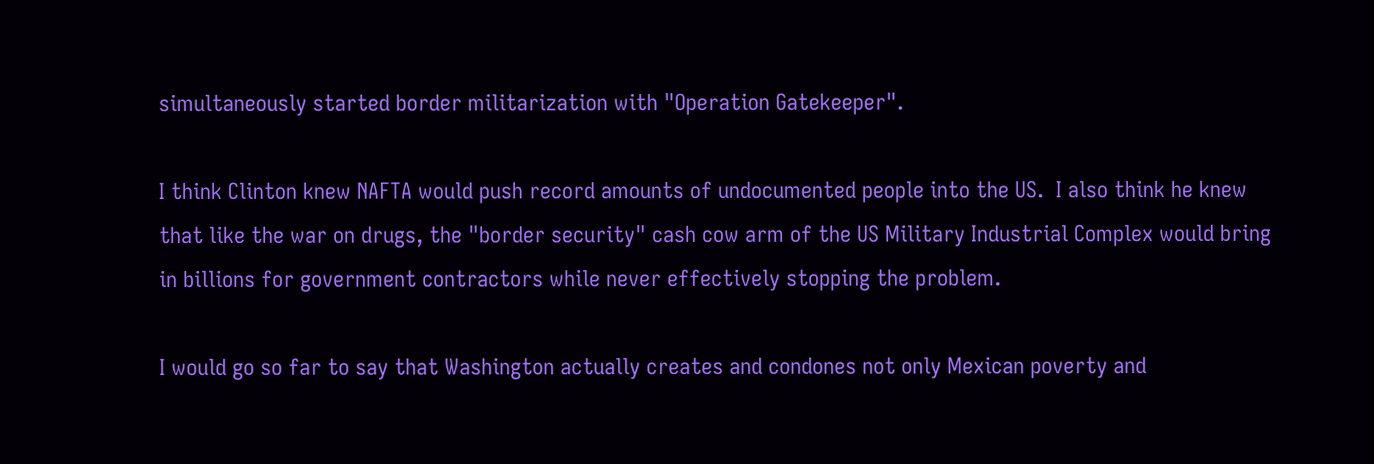simultaneously started border militarization with "Operation Gatekeeper".

I think Clinton knew NAFTA would push record amounts of undocumented people into the US.  I also think he knew that like the war on drugs, the "border security" cash cow arm of the US Military Industrial Complex would bring in billions for government contractors while never effectively stopping the problem.

I would go so far to say that Washington actually creates and condones not only Mexican poverty and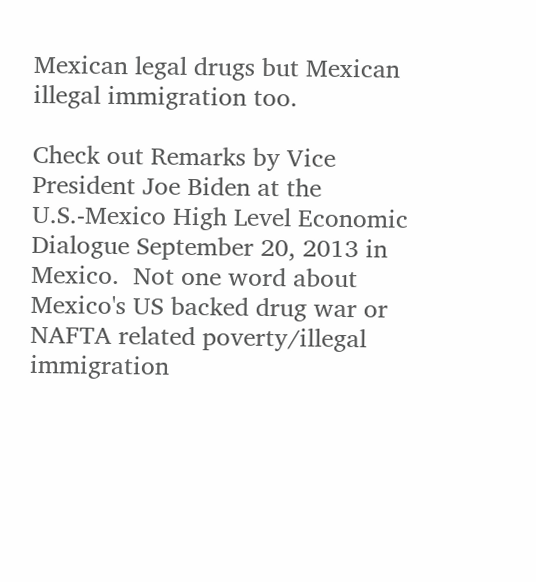Mexican legal drugs but Mexican illegal immigration too.

Check out Remarks by Vice President Joe Biden at the U.S.-Mexico High Level Economic Dialogue September 20, 2013 in Mexico.  Not one word about Mexico's US backed drug war or NAFTA related poverty/illegal immigration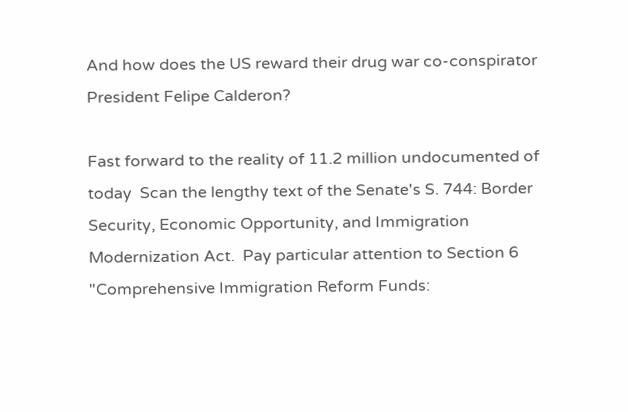And how does the US reward their drug war co-conspirator President Felipe Calderon?

Fast forward to the reality of 11.2 million undocumented of today  Scan the lengthy text of the Senate's S. 744: Border Security, Economic Opportunity, and Immigration Modernization Act.  Pay particular attention to Section 6 "Comprehensive Immigration Reform Funds: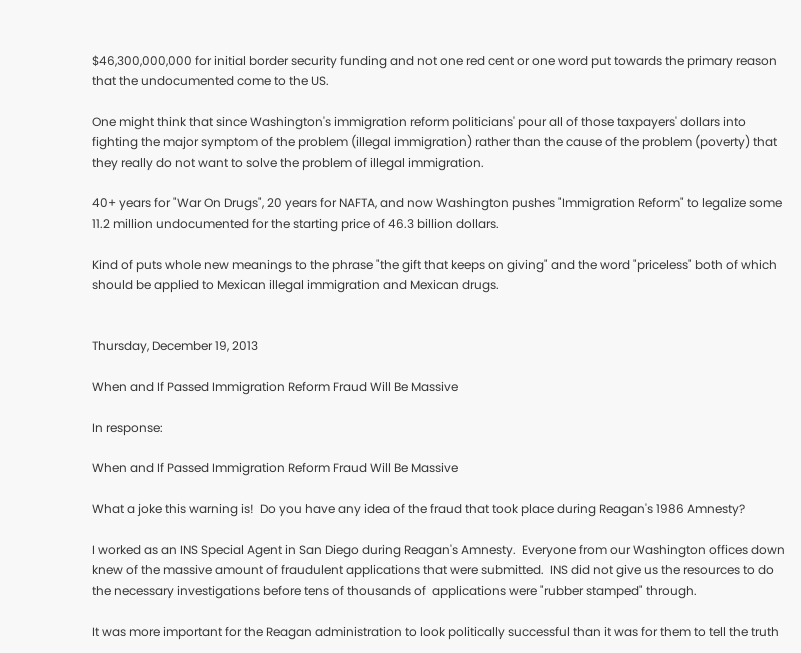$46,300,000,000 for initial border security funding and not one red cent or one word put towards the primary reason that the undocumented come to the US.

One might think that since Washington's immigration reform politicians' pour all of those taxpayers' dollars into fighting the major symptom of the problem (illegal immigration) rather than the cause of the problem (poverty) that they really do not want to solve the problem of illegal immigration.

40+ years for "War On Drugs", 20 years for NAFTA, and now Washington pushes "Immigration Reform" to legalize some 11.2 million undocumented for the starting price of 46.3 billion dollars.

Kind of puts whole new meanings to the phrase "the gift that keeps on giving" and the word "priceless" both of which should be applied to Mexican illegal immigration and Mexican drugs.


Thursday, December 19, 2013

When and If Passed Immigration Reform Fraud Will Be Massive

In response:

When and If Passed Immigration Reform Fraud Will Be Massive

What a joke this warning is!  Do you have any idea of the fraud that took place during Reagan's 1986 Amnesty?

I worked as an INS Special Agent in San Diego during Reagan's Amnesty.  Everyone from our Washington offices down knew of the massive amount of fraudulent applications that were submitted.  INS did not give us the resources to do the necessary investigations before tens of thousands of  applications were "rubber stamped" through.

It was more important for the Reagan administration to look politically successful than it was for them to tell the truth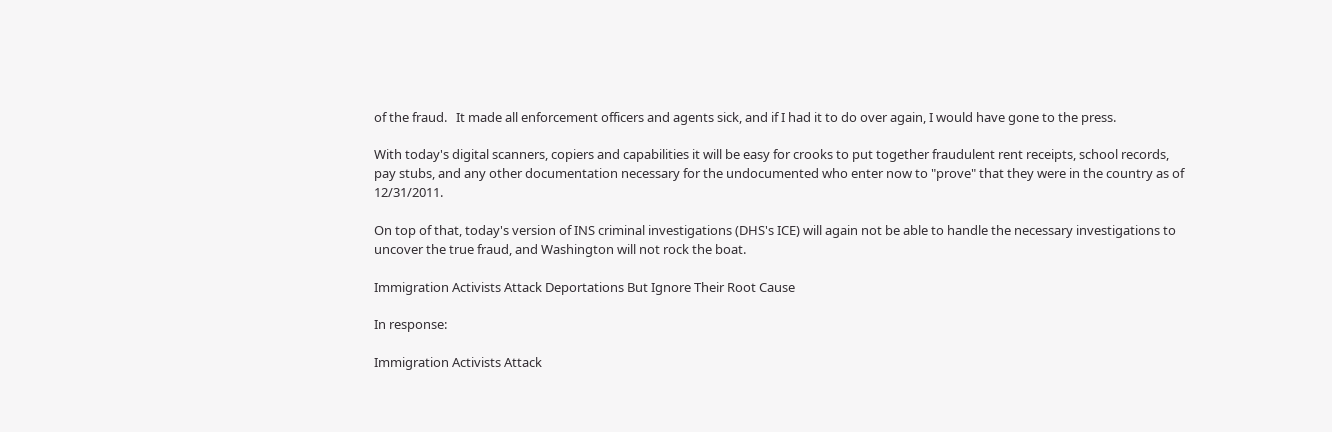of the fraud.   It made all enforcement officers and agents sick, and if I had it to do over again, I would have gone to the press.

With today's digital scanners, copiers and capabilities it will be easy for crooks to put together fraudulent rent receipts, school records, pay stubs, and any other documentation necessary for the undocumented who enter now to "prove" that they were in the country as of 12/31/2011.

On top of that, today's version of INS criminal investigations (DHS's ICE) will again not be able to handle the necessary investigations to uncover the true fraud, and Washington will not rock the boat.

Immigration Activists Attack Deportations But Ignore Their Root Cause

In response:

Immigration Activists Attack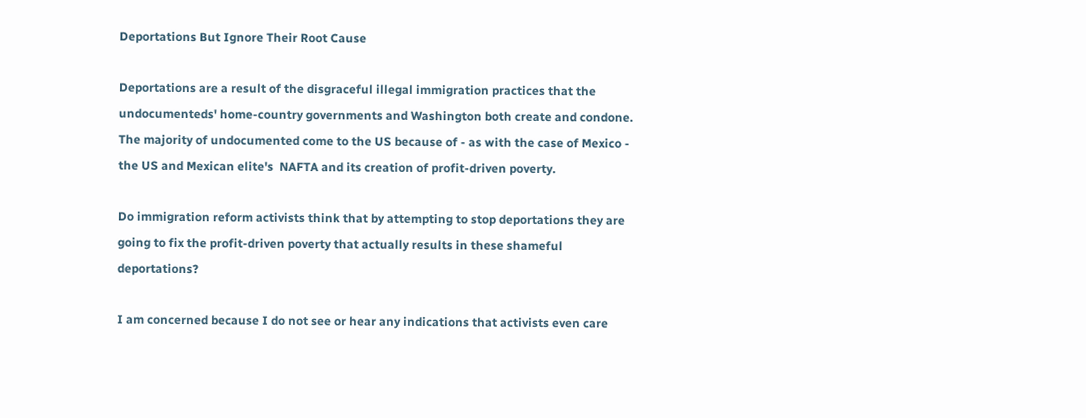Deportations But Ignore Their Root Cause

Deportations are a result of the disgraceful illegal immigration practices that the undocumenteds' home-country governments and Washington both create and condone.  The majority of undocumented come to the US because of - as with the case of Mexico - the US and Mexican elite's  NAFTA and its creation of profit-driven poverty.

Do immigration reform activists think that by attempting to stop deportations they are going to fix the profit-driven poverty that actually results in these shameful deportations?

I am concerned because I do not see or hear any indications that activists even care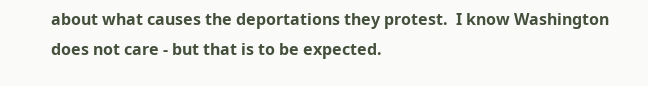about what causes the deportations they protest.  I know Washington does not care - but that is to be expected.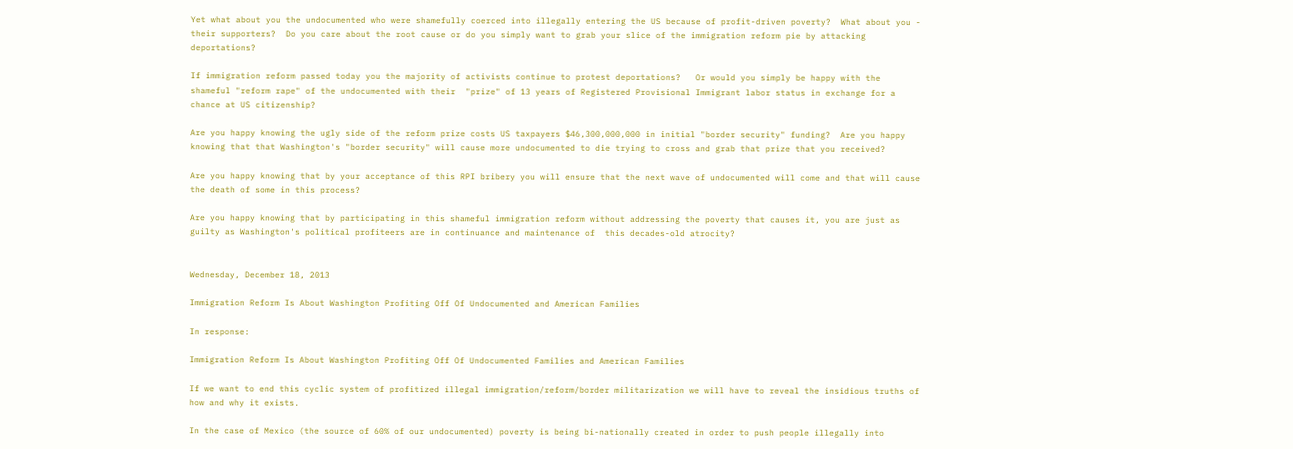Yet what about you the undocumented who were shamefully coerced into illegally entering the US because of profit-driven poverty?  What about you - their supporters?  Do you care about the root cause or do you simply want to grab your slice of the immigration reform pie by attacking deportations?

If immigration reform passed today you the majority of activists continue to protest deportations?   Or would you simply be happy with the shameful "reform rape" of the undocumented with their  "prize" of 13 years of Registered Provisional Immigrant labor status in exchange for a chance at US citizenship?

Are you happy knowing the ugly side of the reform prize costs US taxpayers $46,300,000,000 in initial "border security" funding?  Are you happy knowing that that Washington's "border security" will cause more undocumented to die trying to cross and grab that prize that you received?

Are you happy knowing that by your acceptance of this RPI bribery you will ensure that the next wave of undocumented will come and that will cause the death of some in this process?

Are you happy knowing that by participating in this shameful immigration reform without addressing the poverty that causes it, you are just as guilty as Washington's political profiteers are in continuance and maintenance of  this decades-old atrocity?


Wednesday, December 18, 2013

Immigration Reform Is About Washington Profiting Off Of Undocumented and American Families

In response:

Immigration Reform Is About Washington Profiting Off Of Undocumented Families and American Families

If we want to end this cyclic system of profitized illegal immigration/reform/border militarization we will have to reveal the insidious truths of how and why it exists.

In the case of Mexico (the source of 60% of our undocumented) poverty is being bi-nationally created in order to push people illegally into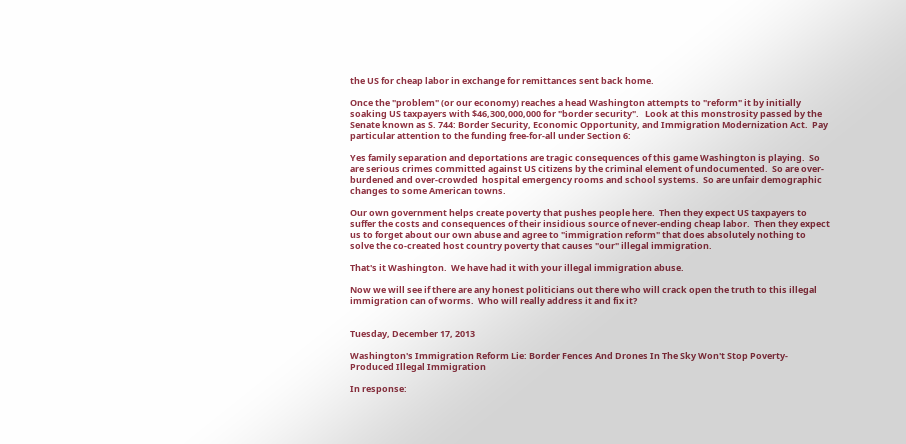the US for cheap labor in exchange for remittances sent back home.

Once the "problem" (or our economy) reaches a head Washington attempts to "reform" it by initially soaking US taxpayers with $46,300,000,000 for "border security".   Look at this monstrosity passed by the Senate known as S. 744: Border Security, Economic Opportunity, and Immigration Modernization Act.  Pay particular attention to the funding free-for-all under Section 6:

Yes family separation and deportations are tragic consequences of this game Washington is playing.  So are serious crimes committed against US citizens by the criminal element of undocumented.  So are over-burdened and over-crowded  hospital emergency rooms and school systems.  So are unfair demographic changes to some American towns.

Our own government helps create poverty that pushes people here.  Then they expect US taxpayers to suffer the costs and consequences of their insidious source of never-ending cheap labor.  Then they expect us to forget about our own abuse and agree to "immigration reform" that does absolutely nothing to solve the co-created host country poverty that causes "our" illegal immigration.

That's it Washington.  We have had it with your illegal immigration abuse.

Now we will see if there are any honest politicians out there who will crack open the truth to this illegal immigration can of worms.  Who will really address it and fix it?


Tuesday, December 17, 2013

Washington's Immigration Reform Lie: Border Fences And Drones In The Sky Won't Stop Poverty-Produced Illegal Immigration

In response: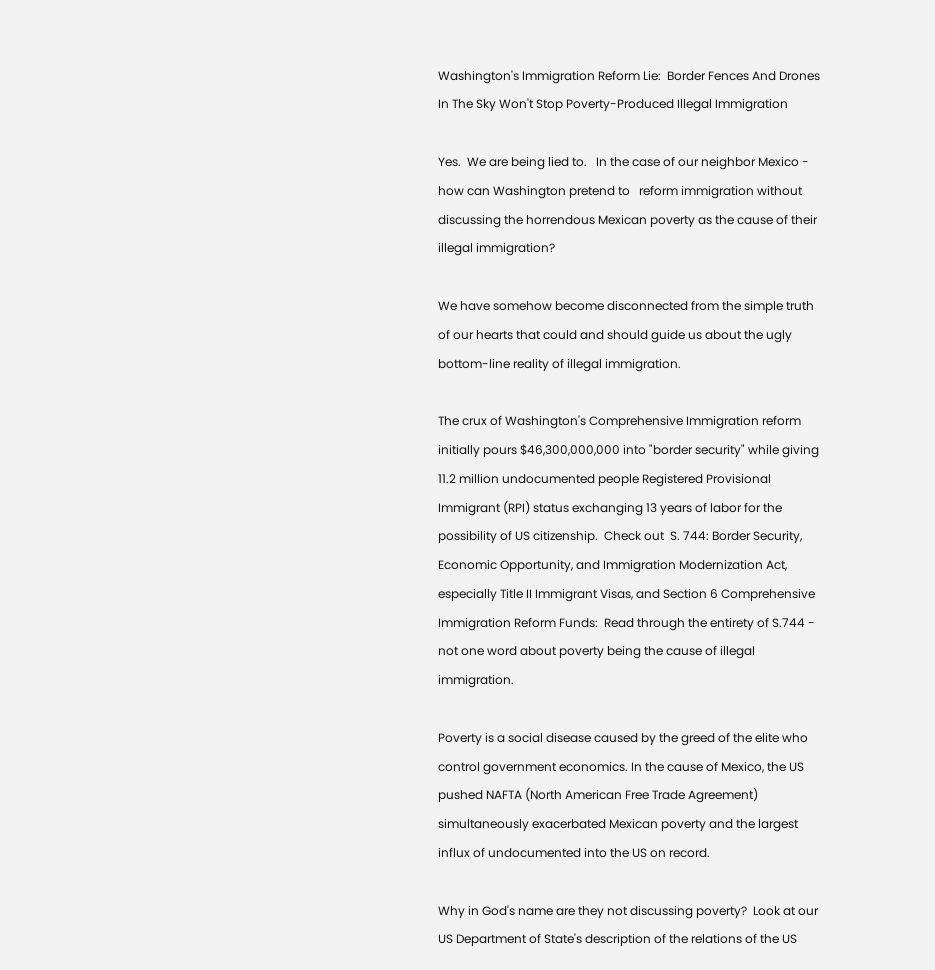Washington's Immigration Reform Lie:  Border Fences And Drones In The Sky Won't Stop Poverty-Produced Illegal Immigration

Yes.  We are being lied to.   In the case of our neighbor Mexico - how can Washington pretend to   reform immigration without discussing the horrendous Mexican poverty as the cause of their illegal immigration?

We have somehow become disconnected from the simple truth of our hearts that could and should guide us about the ugly bottom-line reality of illegal immigration.

The crux of Washington's Comprehensive Immigration reform initially pours $46,300,000,000 into "border security" while giving 11.2 million undocumented people Registered Provisional Immigrant (RPI) status exchanging 13 years of labor for the possibility of US citizenship.  Check out  S. 744: Border Security, Economic Opportunity, and Immigration Modernization Act, especially Title II Immigrant Visas, and Section 6 Comprehensive Immigration Reform Funds:  Read through the entirety of S.744 - not one word about poverty being the cause of illegal immigration.

Poverty is a social disease caused by the greed of the elite who control government economics. In the cause of Mexico, the US pushed NAFTA (North American Free Trade Agreement) simultaneously exacerbated Mexican poverty and the largest influx of undocumented into the US on record.

Why in God's name are they not discussing poverty?  Look at our US Department of State's description of the relations of the US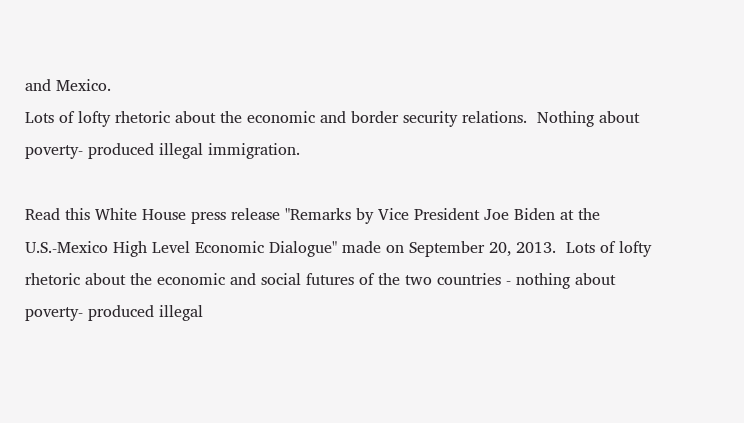and Mexico.
Lots of lofty rhetoric about the economic and border security relations.  Nothing about poverty- produced illegal immigration.

Read this White House press release "Remarks by Vice President Joe Biden at the U.S.-Mexico High Level Economic Dialogue" made on September 20, 2013.  Lots of lofty rhetoric about the economic and social futures of the two countries - nothing about poverty- produced illegal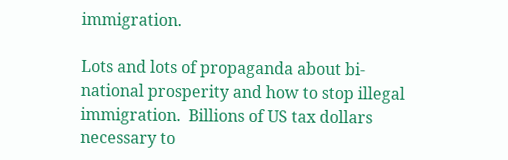immigration.

Lots and lots of propaganda about bi-national prosperity and how to stop illegal immigration.  Billions of US tax dollars necessary to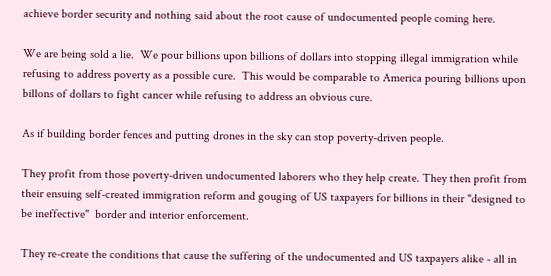achieve border security and nothing said about the root cause of undocumented people coming here.

We are being sold a lie.  We pour billions upon billions of dollars into stopping illegal immigration while refusing to address poverty as a possible cure.  This would be comparable to America pouring billions upon billons of dollars to fight cancer while refusing to address an obvious cure.

As if building border fences and putting drones in the sky can stop poverty-driven people.

They profit from those poverty-driven undocumented laborers who they help create. They then profit from their ensuing self-created immigration reform and gouging of US taxpayers for billions in their "designed to be ineffective"  border and interior enforcement.

They re-create the conditions that cause the suffering of the undocumented and US taxpayers alike - all in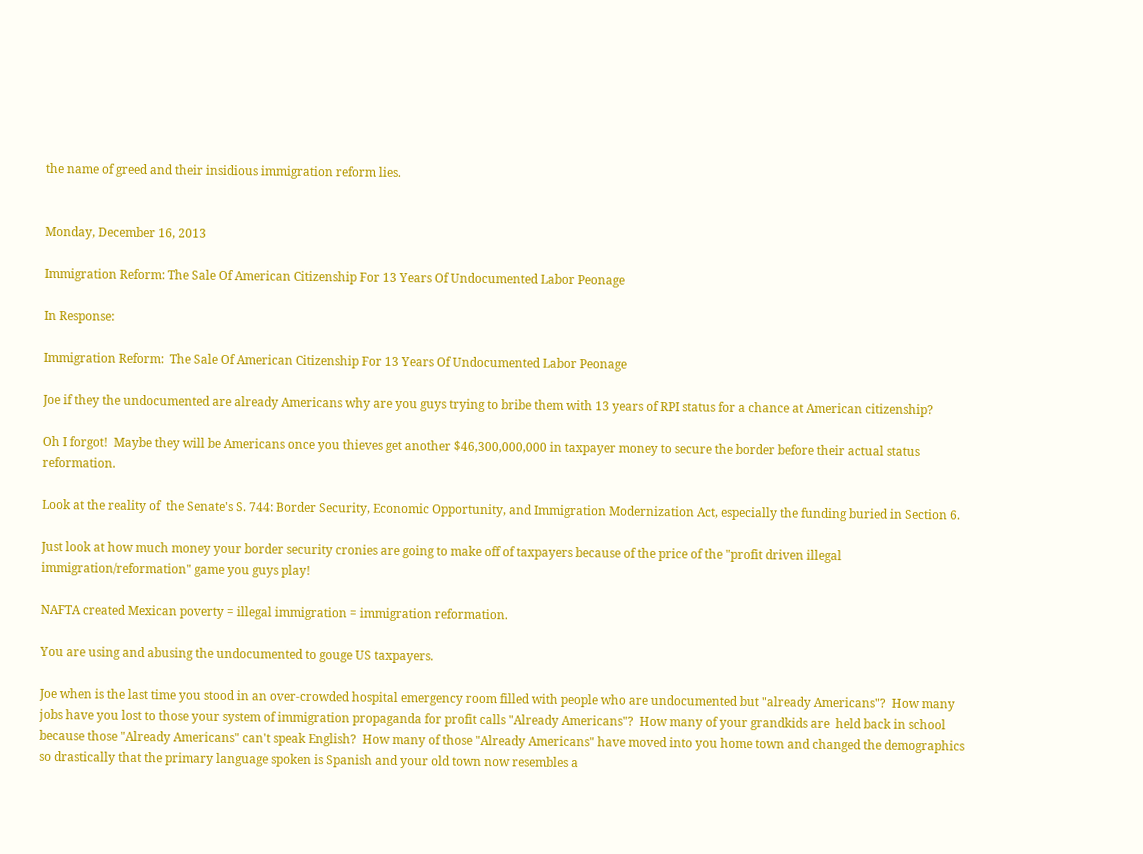the name of greed and their insidious immigration reform lies.


Monday, December 16, 2013

Immigration Reform: The Sale Of American Citizenship For 13 Years Of Undocumented Labor Peonage

In Response:

Immigration Reform:  The Sale Of American Citizenship For 13 Years Of Undocumented Labor Peonage

Joe if they the undocumented are already Americans why are you guys trying to bribe them with 13 years of RPI status for a chance at American citizenship?

Oh I forgot!  Maybe they will be Americans once you thieves get another $46,300,000,000 in taxpayer money to secure the border before their actual status reformation.

Look at the reality of  the Senate's S. 744: Border Security, Economic Opportunity, and Immigration Modernization Act, especially the funding buried in Section 6.

Just look at how much money your border security cronies are going to make off of taxpayers because of the price of the "profit driven illegal immigration/reformation" game you guys play!

NAFTA created Mexican poverty = illegal immigration = immigration reformation.

You are using and abusing the undocumented to gouge US taxpayers.

Joe when is the last time you stood in an over-crowded hospital emergency room filled with people who are undocumented but "already Americans"?  How many jobs have you lost to those your system of immigration propaganda for profit calls "Already Americans"?  How many of your grandkids are  held back in school because those "Already Americans" can't speak English?  How many of those "Already Americans" have moved into you home town and changed the demographics so drastically that the primary language spoken is Spanish and your old town now resembles a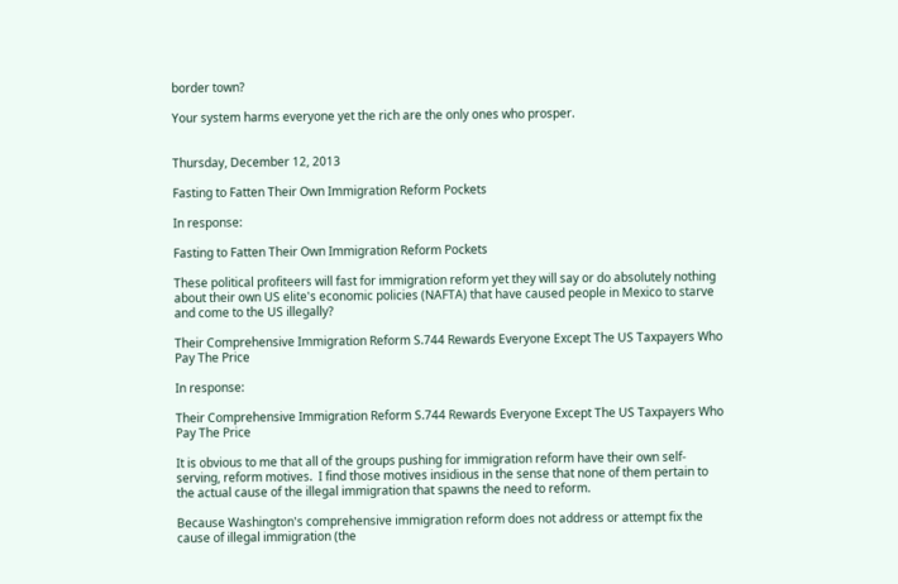border town?

Your system harms everyone yet the rich are the only ones who prosper.


Thursday, December 12, 2013

Fasting to Fatten Their Own Immigration Reform Pockets

In response:

Fasting to Fatten Their Own Immigration Reform Pockets

These political profiteers will fast for immigration reform yet they will say or do absolutely nothing about their own US elite's economic policies (NAFTA) that have caused people in Mexico to starve and come to the US illegally?

Their Comprehensive Immigration Reform S.744 Rewards Everyone Except The US Taxpayers Who Pay The Price

In response:

Their Comprehensive Immigration Reform S.744 Rewards Everyone Except The US Taxpayers Who Pay The Price

It is obvious to me that all of the groups pushing for immigration reform have their own self-serving, reform motives.  I find those motives insidious in the sense that none of them pertain to the actual cause of the illegal immigration that spawns the need to reform.

Because Washington's comprehensive immigration reform does not address or attempt fix the cause of illegal immigration (the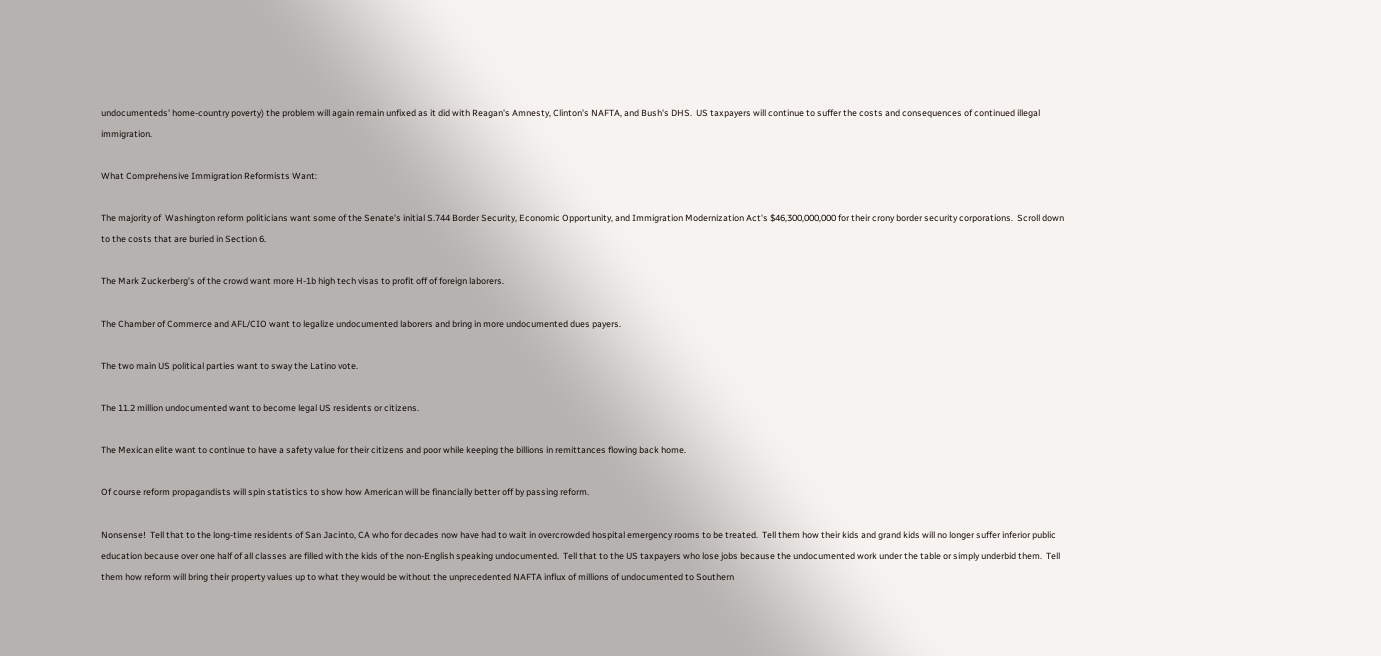undocumenteds' home-country poverty) the problem will again remain unfixed as it did with Reagan's Amnesty, Clinton's NAFTA, and Bush's DHS.  US taxpayers will continue to suffer the costs and consequences of continued illegal immigration.

What Comprehensive Immigration Reformists Want:

The majority of  Washington reform politicians want some of the Senate's initial S.744 Border Security, Economic Opportunity, and Immigration Modernization Act's $46,300,000,000 for their crony border security corporations.  Scroll down to the costs that are buried in Section 6.

The Mark Zuckerberg's of the crowd want more H-1b high tech visas to profit off of foreign laborers.

The Chamber of Commerce and AFL/CIO want to legalize undocumented laborers and bring in more undocumented dues payers.

The two main US political parties want to sway the Latino vote.

The 11.2 million undocumented want to become legal US residents or citizens.

The Mexican elite want to continue to have a safety value for their citizens and poor while keeping the billions in remittances flowing back home.

Of course reform propagandists will spin statistics to show how American will be financially better off by passing reform.

Nonsense!  Tell that to the long-time residents of San Jacinto, CA who for decades now have had to wait in overcrowded hospital emergency rooms to be treated.  Tell them how their kids and grand kids will no longer suffer inferior public education because over one half of all classes are filled with the kids of the non-English speaking undocumented.  Tell that to the US taxpayers who lose jobs because the undocumented work under the table or simply underbid them.  Tell them how reform will bring their property values up to what they would be without the unprecedented NAFTA influx of millions of undocumented to Southern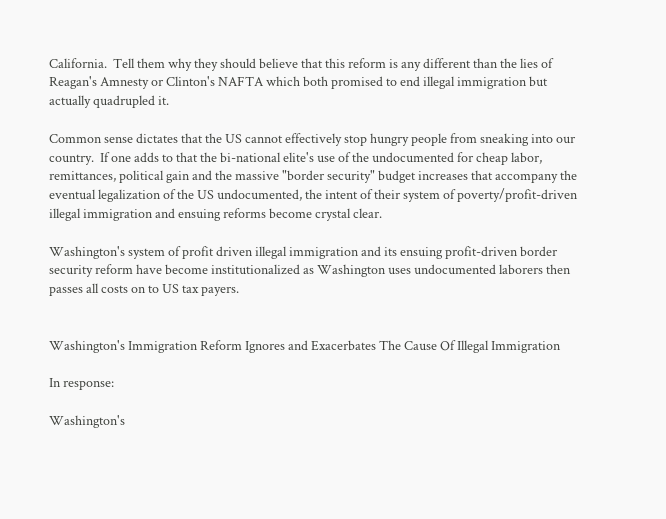California.  Tell them why they should believe that this reform is any different than the lies of Reagan's Amnesty or Clinton's NAFTA which both promised to end illegal immigration but actually quadrupled it.

Common sense dictates that the US cannot effectively stop hungry people from sneaking into our country.  If one adds to that the bi-national elite's use of the undocumented for cheap labor, remittances, political gain and the massive "border security" budget increases that accompany the eventual legalization of the US undocumented, the intent of their system of poverty/profit-driven illegal immigration and ensuing reforms become crystal clear.

Washington's system of profit driven illegal immigration and its ensuing profit-driven border security reform have become institutionalized as Washington uses undocumented laborers then passes all costs on to US tax payers.


Washington's Immigration Reform Ignores and Exacerbates The Cause Of Illegal Immigration

In response:

Washington's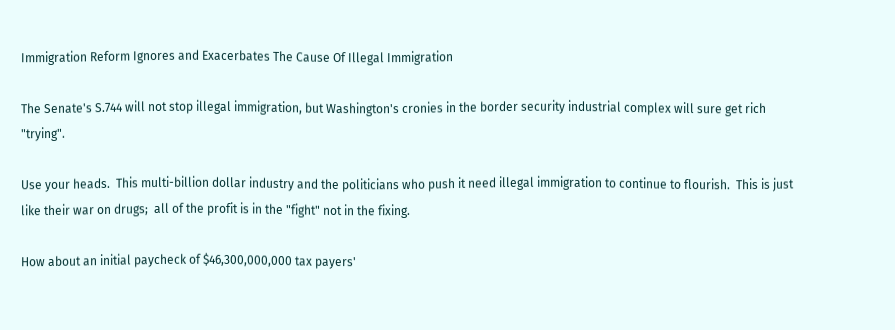Immigration Reform Ignores and Exacerbates The Cause Of Illegal Immigration

The Senate's S.744 will not stop illegal immigration, but Washington's cronies in the border security industrial complex will sure get rich "trying".

Use your heads.  This multi-billion dollar industry and the politicians who push it need illegal immigration to continue to flourish.  This is just like their war on drugs;  all of the profit is in the "fight" not in the fixing.

How about an initial paycheck of $46,300,000,000 tax payers'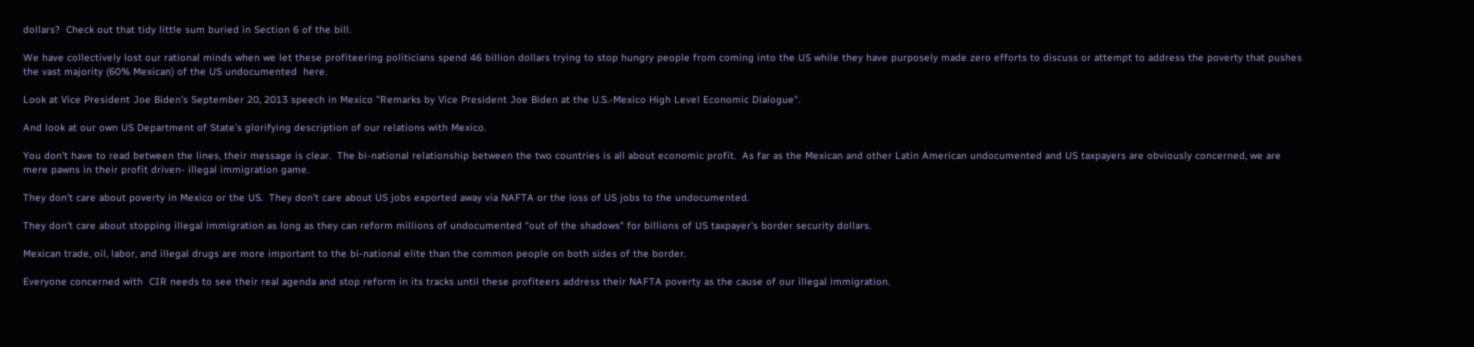dollars?  Check out that tidy little sum buried in Section 6 of the bill.

We have collectively lost our rational minds when we let these profiteering politicians spend 46 billion dollars trying to stop hungry people from coming into the US while they have purposely made zero efforts to discuss or attempt to address the poverty that pushes the vast majority (60% Mexican) of the US undocumented  here.

Look at Vice President Joe Biden's September 20, 2013 speech in Mexico "Remarks by Vice President Joe Biden at the U.S.-Mexico High Level Economic Dialogue".

And look at our own US Department of State's glorifying description of our relations with Mexico.

You don't have to read between the lines, their message is clear.  The bi-national relationship between the two countries is all about economic profit.  As far as the Mexican and other Latin American undocumented and US taxpayers are obviously concerned, we are mere pawns in their profit driven- illegal immigration game.

They don't care about poverty in Mexico or the US.  They don't care about US jobs exported away via NAFTA or the loss of US jobs to the undocumented.

They don't care about stopping illegal immigration as long as they can reform millions of undocumented "out of the shadows" for billions of US taxpayer's border security dollars.

Mexican trade, oil, labor, and illegal drugs are more important to the bi-national elite than the common people on both sides of the border.

Everyone concerned with  CIR needs to see their real agenda and stop reform in its tracks until these profiteers address their NAFTA poverty as the cause of our illegal immigration.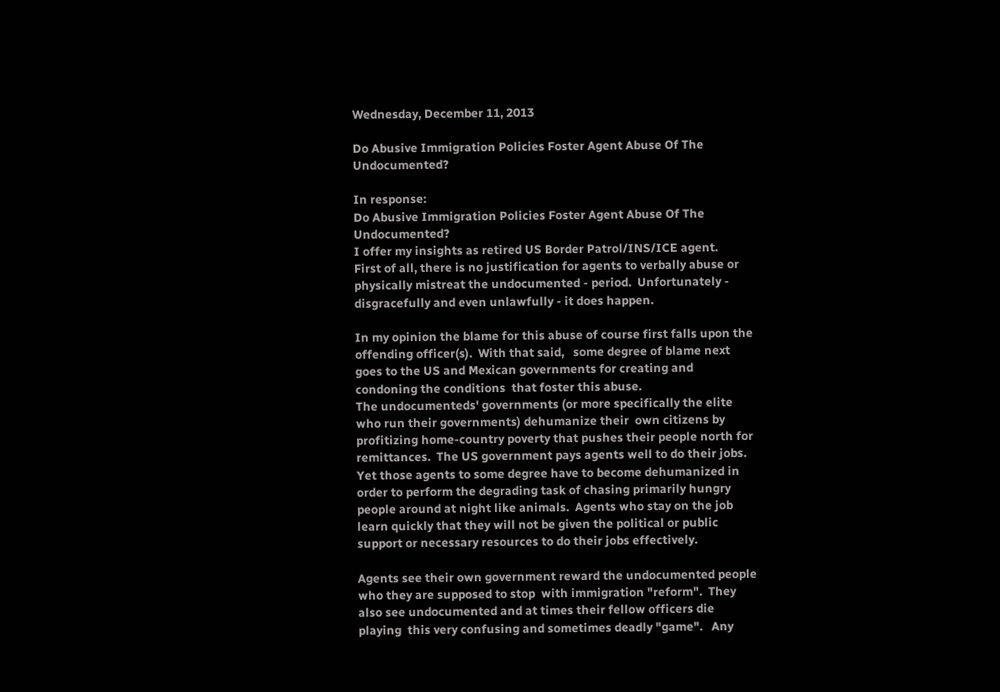Wednesday, December 11, 2013

Do Abusive Immigration Policies Foster Agent Abuse Of The Undocumented?

In response:
Do Abusive Immigration Policies Foster Agent Abuse Of The Undocumented?
I offer my insights as retired US Border Patrol/INS/ICE agent.
First of all, there is no justification for agents to verbally abuse or physically mistreat the undocumented - period.  Unfortunately - disgracefully and even unlawfully - it does happen.

In my opinion the blame for this abuse of course first falls upon the offending officer(s).  With that said,   some degree of blame next goes to the US and Mexican governments for creating and condoning the conditions  that foster this abuse.
The undocumenteds' governments (or more specifically the elite who run their governments) dehumanize their  own citizens by profitizing home-country poverty that pushes their people north for remittances.  The US government pays agents well to do their jobs.  Yet those agents to some degree have to become dehumanized in order to perform the degrading task of chasing primarily hungry people around at night like animals.  Agents who stay on the job learn quickly that they will not be given the political or public support or necessary resources to do their jobs effectively.

Agents see their own government reward the undocumented people who they are supposed to stop  with immigration "reform".  They also see undocumented and at times their fellow officers die playing  this very confusing and sometimes deadly "game".   Any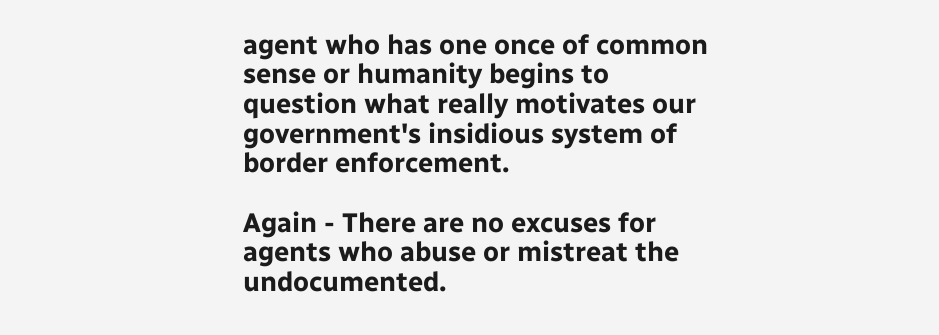agent who has one once of common sense or humanity begins to question what really motivates our government's insidious system of border enforcement.

Again - There are no excuses for agents who abuse or mistreat the undocumented.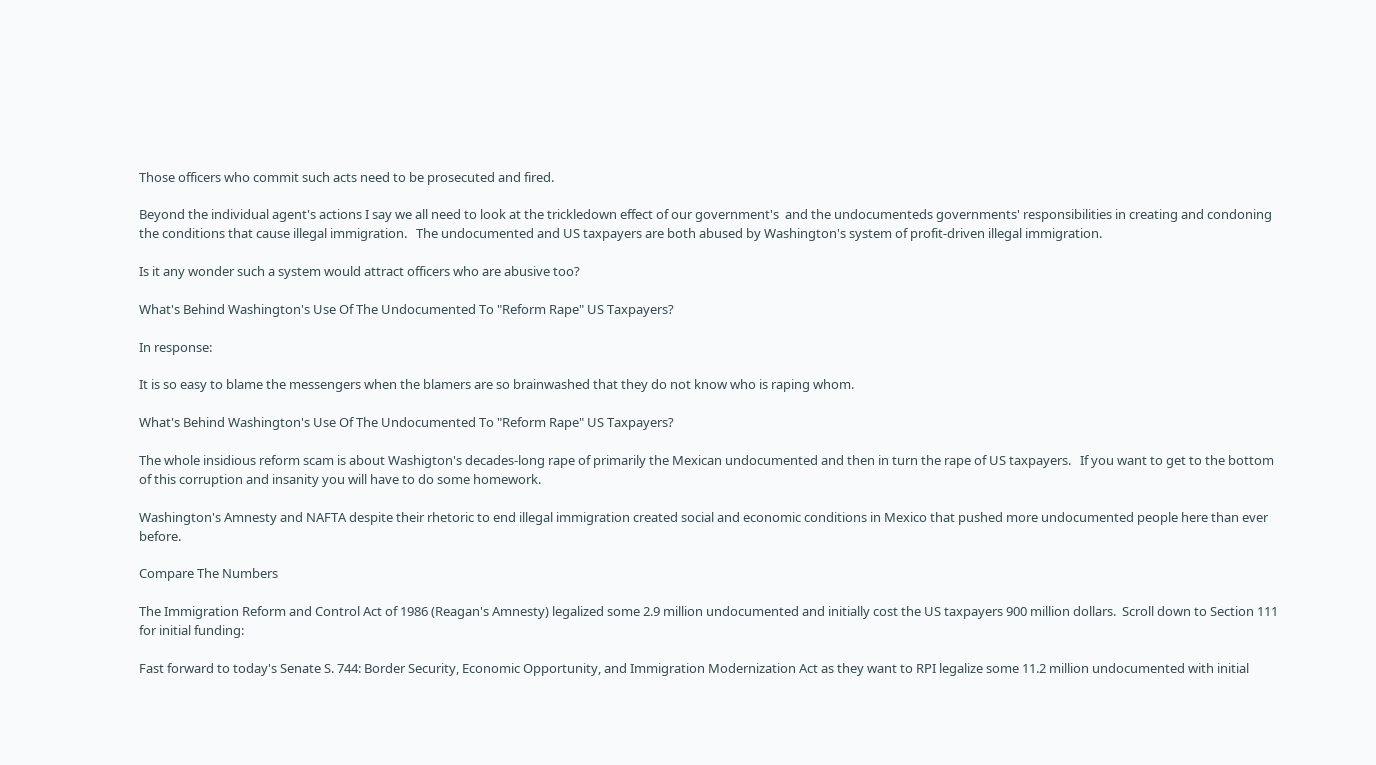Those officers who commit such acts need to be prosecuted and fired.

Beyond the individual agent's actions I say we all need to look at the trickledown effect of our government's  and the undocumenteds governments' responsibilities in creating and condoning the conditions that cause illegal immigration.   The undocumented and US taxpayers are both abused by Washington's system of profit-driven illegal immigration.

Is it any wonder such a system would attract officers who are abusive too?

What's Behind Washington's Use Of The Undocumented To "Reform Rape" US Taxpayers?

In response:

It is so easy to blame the messengers when the blamers are so brainwashed that they do not know who is raping whom.

What's Behind Washington's Use Of The Undocumented To "Reform Rape" US Taxpayers?

The whole insidious reform scam is about Washigton's decades-long rape of primarily the Mexican undocumented and then in turn the rape of US taxpayers.   If you want to get to the bottom of this corruption and insanity you will have to do some homework.

Washington's Amnesty and NAFTA despite their rhetoric to end illegal immigration created social and economic conditions in Mexico that pushed more undocumented people here than ever before.

Compare The Numbers

The Immigration Reform and Control Act of 1986 (Reagan's Amnesty) legalized some 2.9 million undocumented and initially cost the US taxpayers 900 million dollars.  Scroll down to Section 111 for initial funding:

Fast forward to today's Senate S. 744: Border Security, Economic Opportunity, and Immigration Modernization Act as they want to RPI legalize some 11.2 million undocumented with initial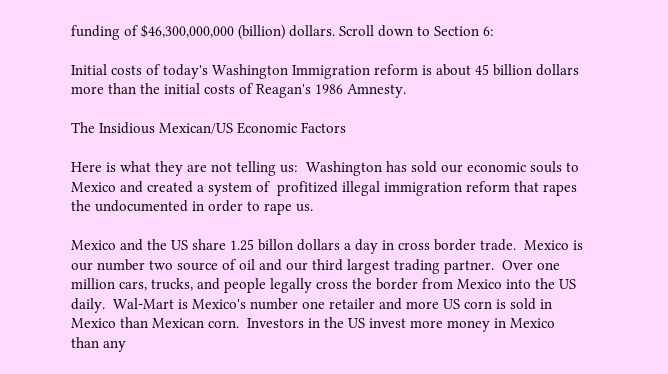funding of $46,300,000,000 (billion) dollars. Scroll down to Section 6:

Initial costs of today's Washington Immigration reform is about 45 billion dollars more than the initial costs of Reagan's 1986 Amnesty.

The Insidious Mexican/US Economic Factors

Here is what they are not telling us:  Washington has sold our economic souls to Mexico and created a system of  profitized illegal immigration reform that rapes the undocumented in order to rape us.

Mexico and the US share 1.25 billon dollars a day in cross border trade.  Mexico is our number two source of oil and our third largest trading partner.  Over one million cars, trucks, and people legally cross the border from Mexico into the US daily.  Wal-Mart is Mexico's number one retailer and more US corn is sold in Mexico than Mexican corn.  Investors in the US invest more money in Mexico than any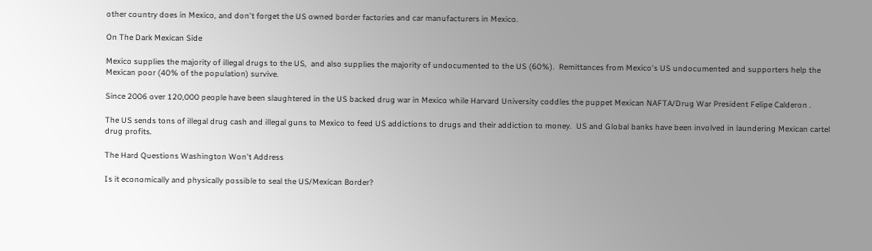other country does in Mexico, and don't forget the US owned border factories and car manufacturers in Mexico.

On The Dark Mexican Side

Mexico supplies the majority of illegal drugs to the US,  and also supplies the majority of undocumented to the US (60%).  Remittances from Mexico's US undocumented and supporters help the Mexican poor (40% of the population) survive.

Since 2006 over 120,000 people have been slaughtered in the US backed drug war in Mexico while Harvard University coddles the puppet Mexican NAFTA/Drug War President Felipe Calderon .

The US sends tons of illegal drug cash and illegal guns to Mexico to feed US addictions to drugs and their addiction to money.  US and Global banks have been involved in laundering Mexican cartel drug profits.

The Hard Questions Washington Won't Address

Is it economically and physically possible to seal the US/Mexican Border?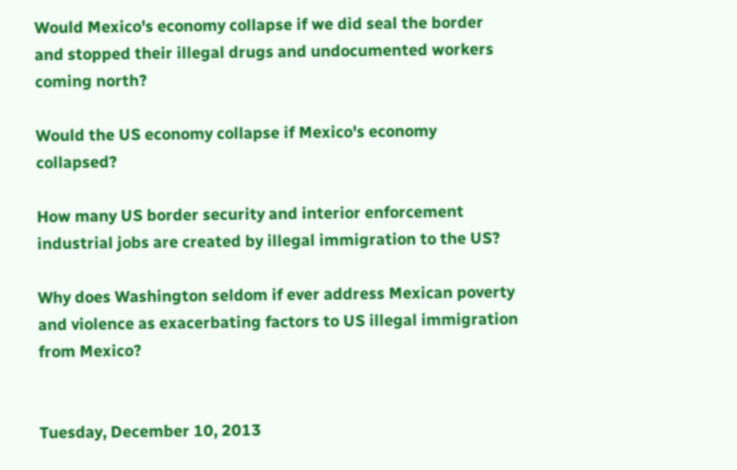Would Mexico's economy collapse if we did seal the border and stopped their illegal drugs and undocumented workers coming north?

Would the US economy collapse if Mexico's economy collapsed?

How many US border security and interior enforcement industrial jobs are created by illegal immigration to the US?

Why does Washington seldom if ever address Mexican poverty and violence as exacerbating factors to US illegal immigration from Mexico?


Tuesday, December 10, 2013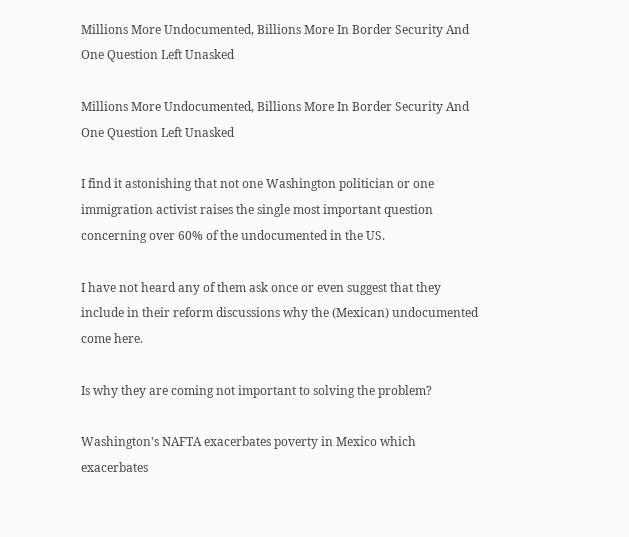Millions More Undocumented, Billions More In Border Security And One Question Left Unasked

Millions More Undocumented, Billions More In Border Security And One Question Left Unasked

I find it astonishing that not one Washington politician or one immigration activist raises the single most important question concerning over 60% of the undocumented in the US.

I have not heard any of them ask once or even suggest that they include in their reform discussions why the (Mexican) undocumented come here.

Is why they are coming not important to solving the problem?

Washington's NAFTA exacerbates poverty in Mexico which exacerbates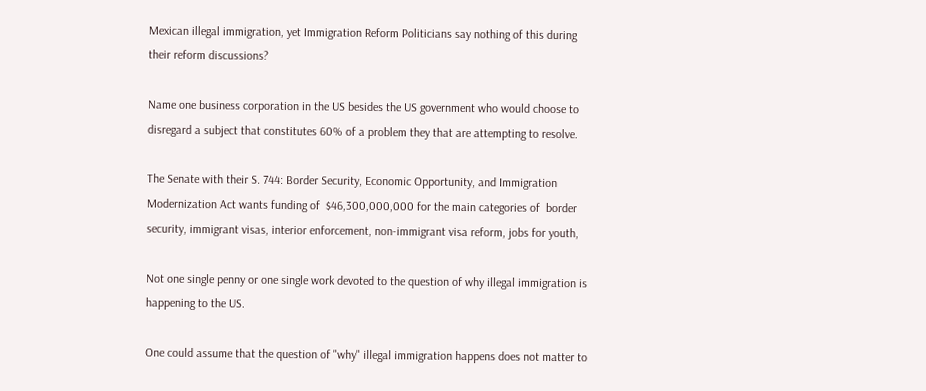Mexican illegal immigration, yet Immigration Reform Politicians say nothing of this during their reform discussions?

Name one business corporation in the US besides the US government who would choose to disregard a subject that constitutes 60% of a problem they that are attempting to resolve.

The Senate with their S. 744: Border Security, Economic Opportunity, and Immigration Modernization Act wants funding of  $46,300,000,000 for the main categories of  border security, immigrant visas, interior enforcement, non-immigrant visa reform, jobs for youth,

Not one single penny or one single work devoted to the question of why illegal immigration is happening to the US.

One could assume that the question of "why" illegal immigration happens does not matter to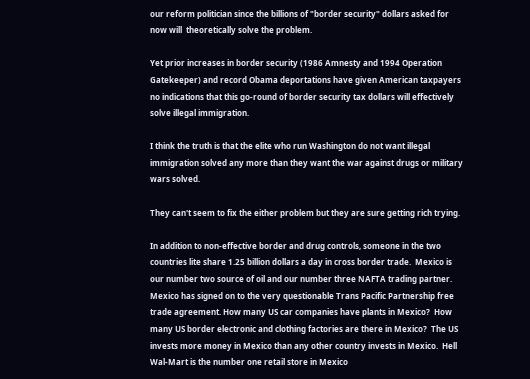our reform politician since the billions of "border security" dollars asked for now will  theoretically solve the problem.

Yet prior increases in border security (1986 Amnesty and 1994 Operation Gatekeeper) and record Obama deportations have given American taxpayers no indications that this go-round of border security tax dollars will effectively solve illegal immigration.

I think the truth is that the elite who run Washington do not want illegal immigration solved any more than they want the war against drugs or military wars solved.

They can't seem to fix the either problem but they are sure getting rich trying.

In addition to non-effective border and drug controls, someone in the two countries lite share 1.25 billion dollars a day in cross border trade.  Mexico is our number two source of oil and our number three NAFTA trading partner.  Mexico has signed on to the very questionable Trans Pacific Partnership free trade agreement. How many US car companies have plants in Mexico?  How many US border electronic and clothing factories are there in Mexico?  The US invests more money in Mexico than any other country invests in Mexico.  Hell Wal-Mart is the number one retail store in Mexico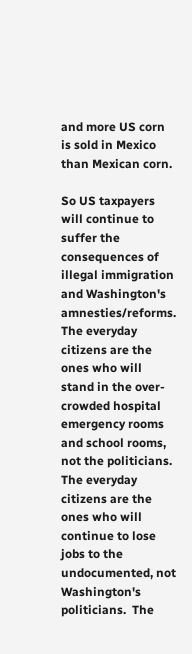and more US corn is sold in Mexico than Mexican corn.

So US taxpayers will continue to suffer the consequences of illegal immigration and Washington's amnesties/reforms.  The everyday citizens are the ones who will stand in the over-crowded hospital emergency rooms and school rooms, not the politicians.  The everyday citizens are the ones who will continue to lose jobs to the undocumented, not Washington's politicians.  The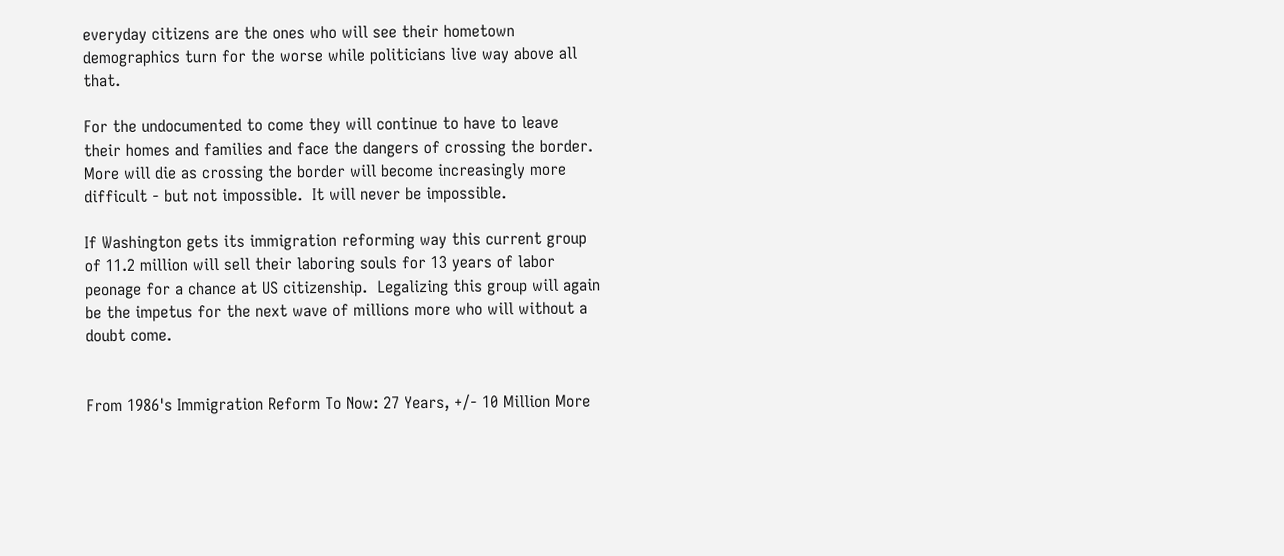everyday citizens are the ones who will see their hometown demographics turn for the worse while politicians live way above all that.

For the undocumented to come they will continue to have to leave their homes and families and face the dangers of crossing the border.  More will die as crossing the border will become increasingly more difficult - but not impossible.  It will never be impossible.

If Washington gets its immigration reforming way this current group of 11.2 million will sell their laboring souls for 13 years of labor peonage for a chance at US citizenship.  Legalizing this group will again be the impetus for the next wave of millions more who will without a doubt come.


From 1986's Immigration Reform To Now: 27 Years, +/- 10 Million More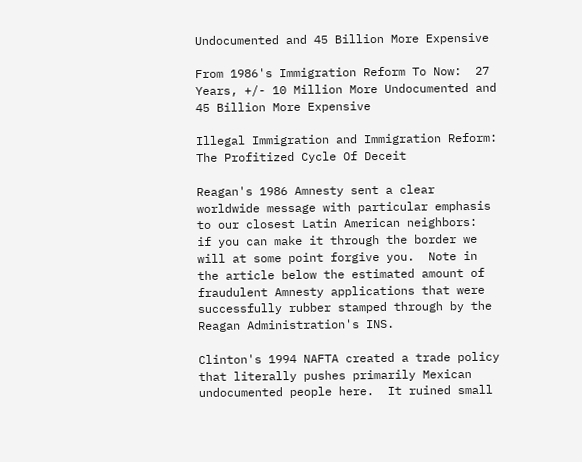Undocumented and 45 Billion More Expensive

From 1986's Immigration Reform To Now:  27 Years, +/- 10 Million More Undocumented and 45 Billion More Expensive

Illegal Immigration and Immigration Reform:  The Profitized Cycle Of Deceit

Reagan's 1986 Amnesty sent a clear worldwide message with particular emphasis to our closest Latin American neighbors:  if you can make it through the border we will at some point forgive you.  Note in the article below the estimated amount of fraudulent Amnesty applications that were successfully rubber stamped through by the Reagan Administration's INS.

Clinton's 1994 NAFTA created a trade policy that literally pushes primarily Mexican undocumented people here.  It ruined small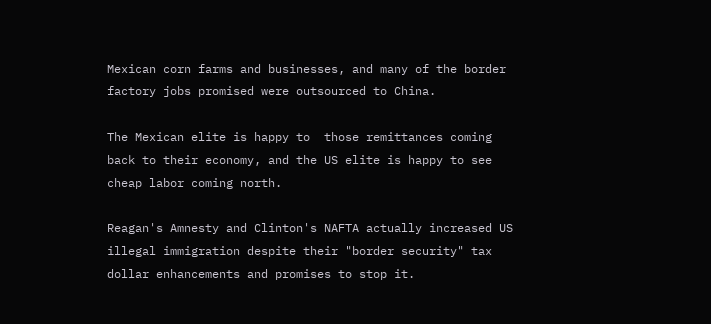Mexican corn farms and businesses, and many of the border factory jobs promised were outsourced to China.

The Mexican elite is happy to  those remittances coming back to their economy, and the US elite is happy to see cheap labor coming north.

Reagan's Amnesty and Clinton's NAFTA actually increased US illegal immigration despite their "border security" tax dollar enhancements and promises to stop it.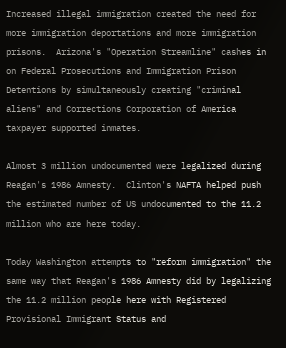Increased illegal immigration created the need for more immigration deportations and more immigration prisons.  Arizona's "Operation Streamline" cashes in on Federal Prosecutions and Immigration Prison Detentions by simultaneously creating "criminal aliens" and Corrections Corporation of America taxpayer supported inmates.

Almost 3 million undocumented were legalized during Reagan's 1986 Amnesty.  Clinton's NAFTA helped push the estimated number of US undocumented to the 11.2 million who are here today.

Today Washington attempts to "reform immigration" the same way that Reagan's 1986 Amnesty did by legalizing the 11.2 million people here with Registered Provisional Immigrant Status and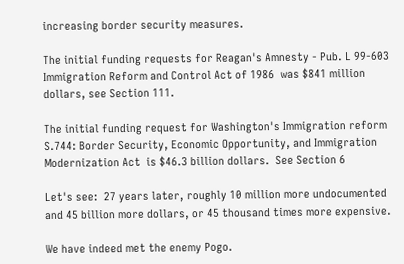increasing border security measures.

The initial funding requests for Reagan's Amnesty - Pub. L 99-603 Immigration Reform and Control Act of 1986  was $841 million dollars, see Section 111.

The initial funding request for Washington's Immigration reform  S.744: Border Security, Economic Opportunity, and Immigration Modernization Act  is $46.3 billion dollars.  See Section 6

Let's see:  27 years later, roughly 10 million more undocumented and 45 billion more dollars, or 45 thousand times more expensive.

We have indeed met the enemy Pogo.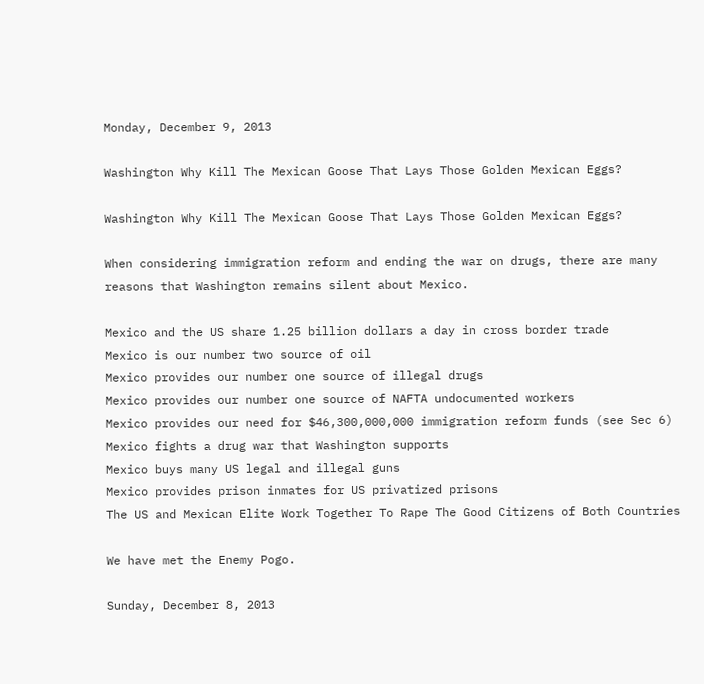Monday, December 9, 2013

Washington Why Kill The Mexican Goose That Lays Those Golden Mexican Eggs?

Washington Why Kill The Mexican Goose That Lays Those Golden Mexican Eggs?

When considering immigration reform and ending the war on drugs, there are many reasons that Washington remains silent about Mexico.

Mexico and the US share 1.25 billion dollars a day in cross border trade
Mexico is our number two source of oil
Mexico provides our number one source of illegal drugs
Mexico provides our number one source of NAFTA undocumented workers
Mexico provides our need for $46,300,000,000 immigration reform funds (see Sec 6)
Mexico fights a drug war that Washington supports
Mexico buys many US legal and illegal guns
Mexico provides prison inmates for US privatized prisons
The US and Mexican Elite Work Together To Rape The Good Citizens of Both Countries

We have met the Enemy Pogo.

Sunday, December 8, 2013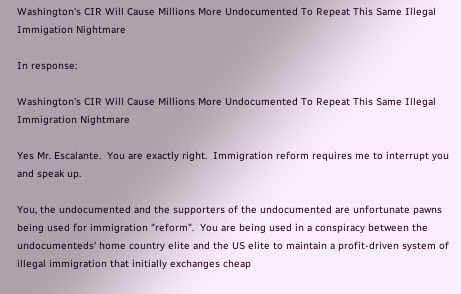Washington's CIR Will Cause Millions More Undocumented To Repeat This Same Illegal Immigation Nightmare

In response:

Washington's CIR Will Cause Millions More Undocumented To Repeat This Same Illegal Immigration Nightmare

Yes Mr. Escalante.  You are exactly right.  Immigration reform requires me to interrupt you and speak up.

You, the undocumented and the supporters of the undocumented are unfortunate pawns being used for immigration "reform".  You are being used in a conspiracy between the undocumenteds' home country elite and the US elite to maintain a profit-driven system of illegal immigration that initially exchanges cheap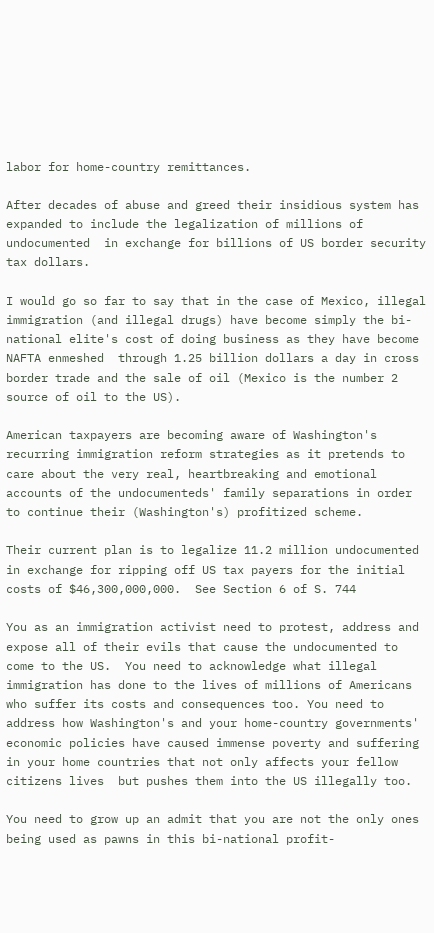labor for home-country remittances.

After decades of abuse and greed their insidious system has expanded to include the legalization of millions of undocumented  in exchange for billions of US border security tax dollars.

I would go so far to say that in the case of Mexico, illegal immigration (and illegal drugs) have become simply the bi-national elite's cost of doing business as they have become NAFTA enmeshed  through 1.25 billion dollars a day in cross border trade and the sale of oil (Mexico is the number 2 source of oil to the US).

American taxpayers are becoming aware of Washington's recurring immigration reform strategies as it pretends to care about the very real, heartbreaking and emotional accounts of the undocumenteds' family separations in order to continue their (Washington's) profitized scheme.

Their current plan is to legalize 11.2 million undocumented in exchange for ripping off US tax payers for the initial costs of $46,300,000,000.  See Section 6 of S. 744

You as an immigration activist need to protest, address and expose all of their evils that cause the undocumented to come to the US.  You need to acknowledge what illegal immigration has done to the lives of millions of Americans who suffer its costs and consequences too. You need to address how Washington's and your home-country governments'  economic policies have caused immense poverty and suffering in your home countries that not only affects your fellow citizens lives  but pushes them into the US illegally too.

You need to grow up an admit that you are not the only ones being used as pawns in this bi-national profit-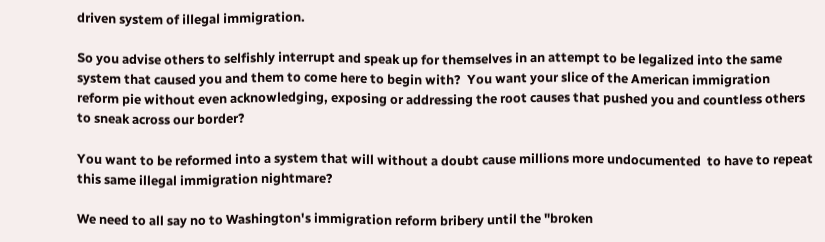driven system of illegal immigration.

So you advise others to selfishly interrupt and speak up for themselves in an attempt to be legalized into the same system that caused you and them to come here to begin with?  You want your slice of the American immigration reform pie without even acknowledging, exposing or addressing the root causes that pushed you and countless others to sneak across our border?

You want to be reformed into a system that will without a doubt cause millions more undocumented  to have to repeat this same illegal immigration nightmare?

We need to all say no to Washington's immigration reform bribery until the "broken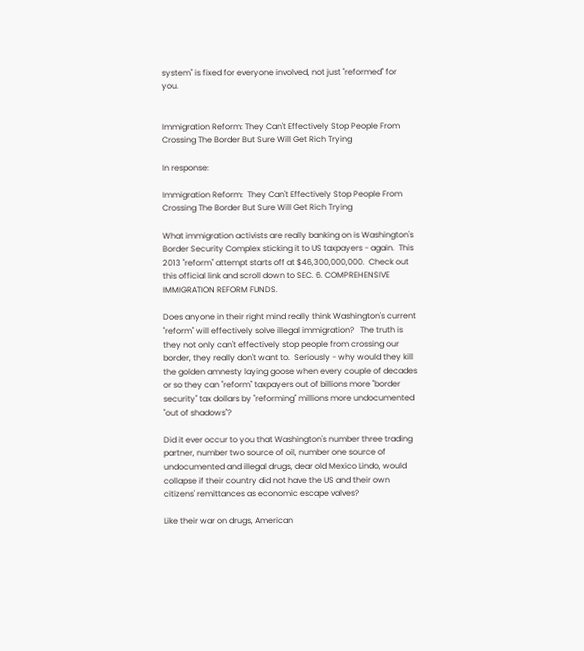system" is fixed for everyone involved, not just "reformed" for  you.


Immigration Reform: They Can't Effectively Stop People From Crossing The Border But Sure Will Get Rich Trying

In response:

Immigration Reform:  They Can't Effectively Stop People From Crossing The Border But Sure Will Get Rich Trying

What immigration activists are really banking on is Washington's Border Security Complex sticking it to US taxpayers - again.  This 2013 "reform" attempt starts off at $46,300,000,000.  Check out this official link and scroll down to SEC. 6. COMPREHENSIVE IMMIGRATION REFORM FUNDS.

Does anyone in their right mind really think Washington's current "reform" will effectively solve illegal immigration?   The truth is they not only can't effectively stop people from crossing our  border, they really don't want to.  Seriously - why would they kill the golden amnesty laying goose when every couple of decades or so they can "reform" taxpayers out of billions more "border security" tax dollars by "reforming" millions more undocumented "out of shadows"?

Did it ever occur to you that Washington's number three trading partner, number two source of oil, number one source of undocumented and illegal drugs, dear old Mexico Lindo, would collapse if their country did not have the US and their own citizens' remittances as economic escape valves?

Like their war on drugs, American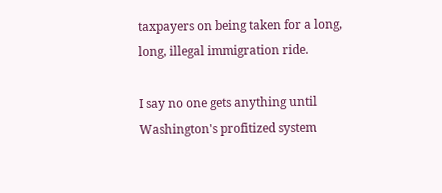taxpayers on being taken for a long, long, illegal immigration ride.

I say no one gets anything until Washington's profitized system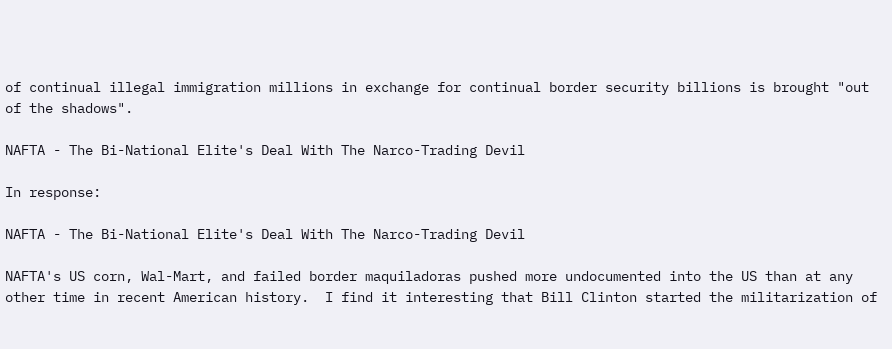of continual illegal immigration millions in exchange for continual border security billions is brought "out of the shadows".

NAFTA - The Bi-National Elite's Deal With The Narco-Trading Devil

In response:

NAFTA - The Bi-National Elite's Deal With The Narco-Trading Devil

NAFTA's US corn, Wal-Mart, and failed border maquiladoras pushed more undocumented into the US than at any other time in recent American history.  I find it interesting that Bill Clinton started the militarization of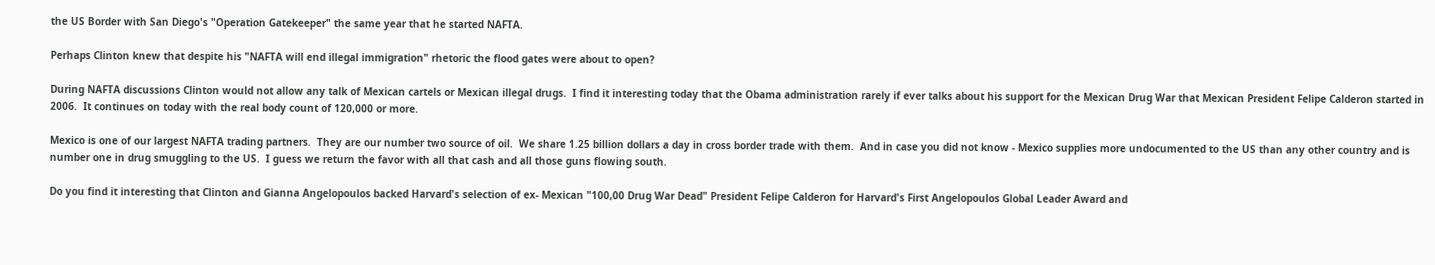the US Border with San Diego's "Operation Gatekeeper" the same year that he started NAFTA.

Perhaps Clinton knew that despite his "NAFTA will end illegal immigration" rhetoric the flood gates were about to open?

During NAFTA discussions Clinton would not allow any talk of Mexican cartels or Mexican illegal drugs.  I find it interesting today that the Obama administration rarely if ever talks about his support for the Mexican Drug War that Mexican President Felipe Calderon started in 2006.  It continues on today with the real body count of 120,000 or more.

Mexico is one of our largest NAFTA trading partners.  They are our number two source of oil.  We share 1.25 billion dollars a day in cross border trade with them.  And in case you did not know - Mexico supplies more undocumented to the US than any other country and is number one in drug smuggling to the US.  I guess we return the favor with all that cash and all those guns flowing south.

Do you find it interesting that Clinton and Gianna Angelopoulos backed Harvard's selection of ex- Mexican "100,00 Drug War Dead" President Felipe Calderon for Harvard's First Angelopoulos Global Leader Award and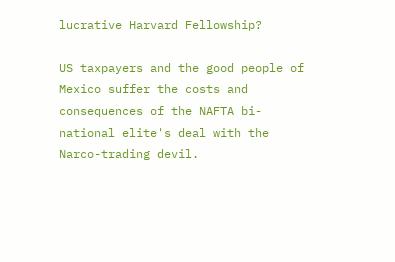lucrative Harvard Fellowship?

US taxpayers and the good people of Mexico suffer the costs and consequences of the NAFTA bi-national elite's deal with the Narco-trading devil.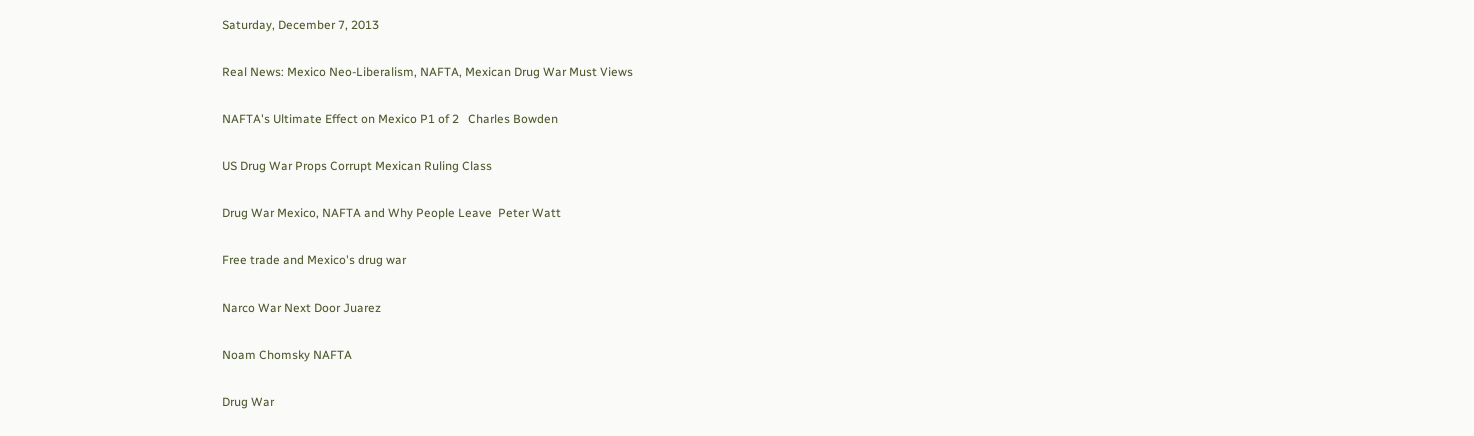Saturday, December 7, 2013

Real News: Mexico Neo-Liberalism, NAFTA, Mexican Drug War Must Views

NAFTA's Ultimate Effect on Mexico P1 of 2   Charles Bowden

US Drug War Props Corrupt Mexican Ruling Class

Drug War Mexico, NAFTA and Why People Leave  Peter Watt

Free trade and Mexico's drug war

Narco War Next Door Juarez

Noam Chomsky NAFTA

Drug War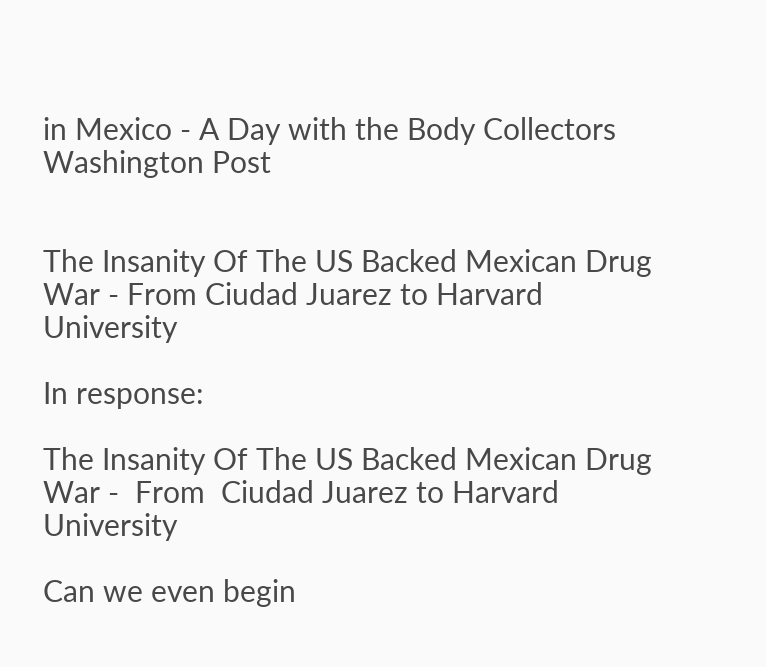in Mexico - A Day with the Body Collectors   Washington Post


The Insanity Of The US Backed Mexican Drug War - From Ciudad Juarez to Harvard University

In response:

The Insanity Of The US Backed Mexican Drug War -  From  Ciudad Juarez to Harvard University

Can we even begin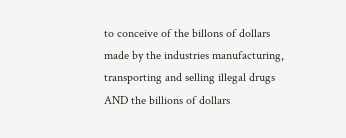to conceive of the billons of dollars made by the industries manufacturing, transporting and selling illegal drugs AND the billions of dollars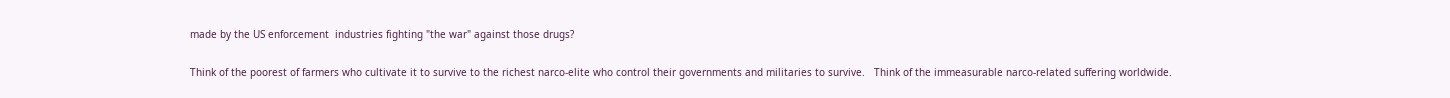made by the US enforcement  industries fighting "the war" against those drugs?

Think of the poorest of farmers who cultivate it to survive to the richest narco-elite who control their governments and militaries to survive.   Think of the immeasurable narco-related suffering worldwide.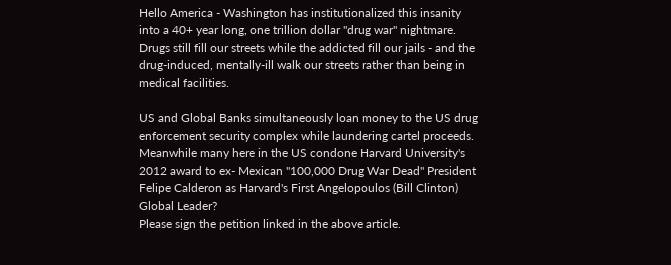Hello America - Washington has institutionalized this insanity into a 40+ year long, one trillion dollar "drug war" nightmare.  Drugs still fill our streets while the addicted fill our jails - and the drug-induced, mentally-ill walk our streets rather than being in medical facilities.

US and Global Banks simultaneously loan money to the US drug enforcement security complex while laundering cartel proceeds.
Meanwhile many here in the US condone Harvard University's 2012 award to ex- Mexican "100,000 Drug War Dead" President Felipe Calderon as Harvard's First Angelopoulos (Bill Clinton) Global Leader?
Please sign the petition linked in the above article.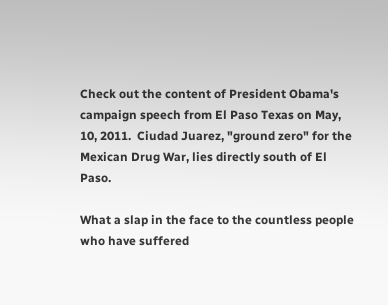Check out the content of President Obama's campaign speech from El Paso Texas on May, 10, 2011.  Ciudad Juarez, "ground zero" for the Mexican Drug War, lies directly south of El Paso.

What a slap in the face to the countless people who have suffered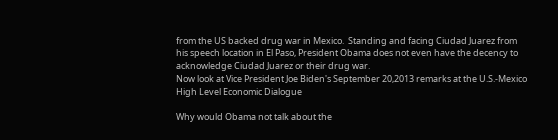from the US backed drug war in Mexico.  Standing and facing Ciudad Juarez from his speech location in El Paso, President Obama does not even have the decency to acknowledge Ciudad Juarez or their drug war.
Now look at Vice President Joe Biden's September 20,2013 remarks at the U.S.-Mexico High Level Economic Dialogue

Why would Obama not talk about the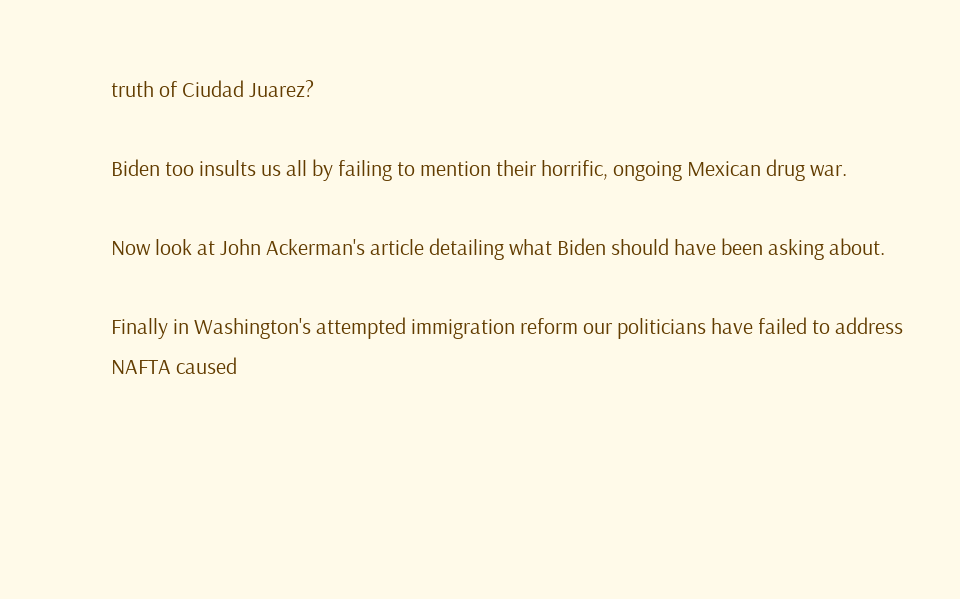truth of Ciudad Juarez?

Biden too insults us all by failing to mention their horrific, ongoing Mexican drug war.

Now look at John Ackerman's article detailing what Biden should have been asking about.

Finally in Washington's attempted immigration reform our politicians have failed to address NAFTA caused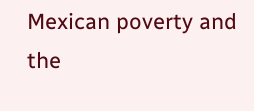Mexican poverty and the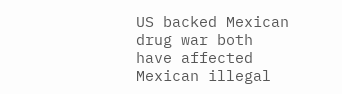US backed Mexican drug war both have affected Mexican illegal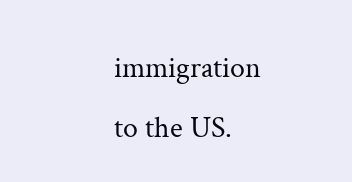immigration to the US.